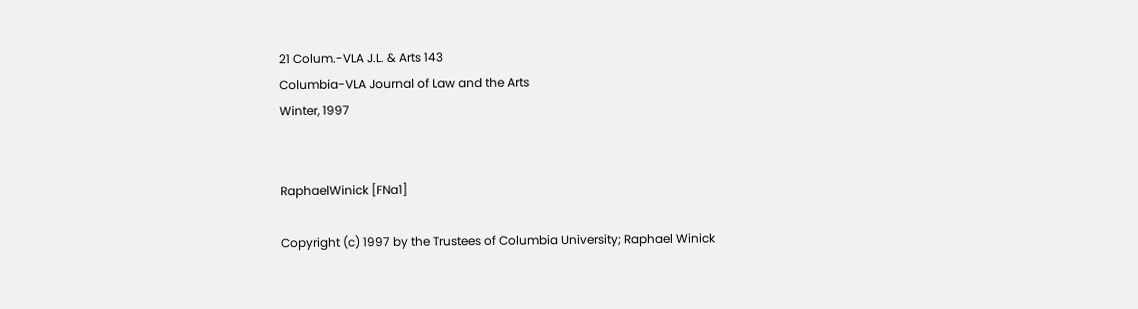21 Colum.-VLA J.L. & Arts 143
Columbia-VLA Journal of Law and the Arts
Winter, 1997


RaphaelWinick [FNa1]

Copyright (c) 1997 by the Trustees of Columbia University; Raphael Winick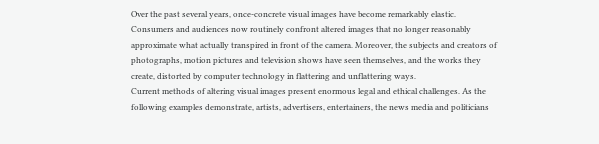Over the past several years, once-concrete visual images have become remarkably elastic. Consumers and audiences now routinely confront altered images that no longer reasonably approximate what actually transpired in front of the camera. Moreover, the subjects and creators of photographs, motion pictures and television shows have seen themselves, and the works they create, distorted by computer technology in flattering and unflattering ways.
Current methods of altering visual images present enormous legal and ethical challenges. As the following examples demonstrate, artists, advertisers, entertainers, the news media and politicians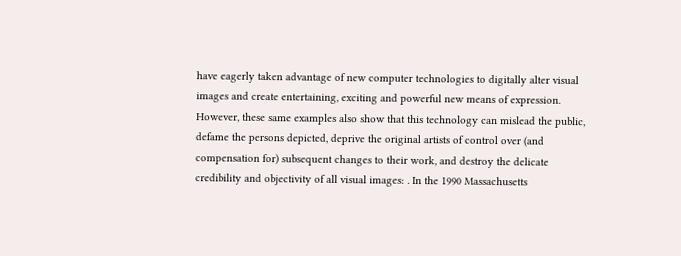have eagerly taken advantage of new computer technologies to digitally alter visual images and create entertaining, exciting and powerful new means of expression. However, these same examples also show that this technology can mislead the public, defame the persons depicted, deprive the original artists of control over (and compensation for) subsequent changes to their work, and destroy the delicate credibility and objectivity of all visual images: . In the 1990 Massachusetts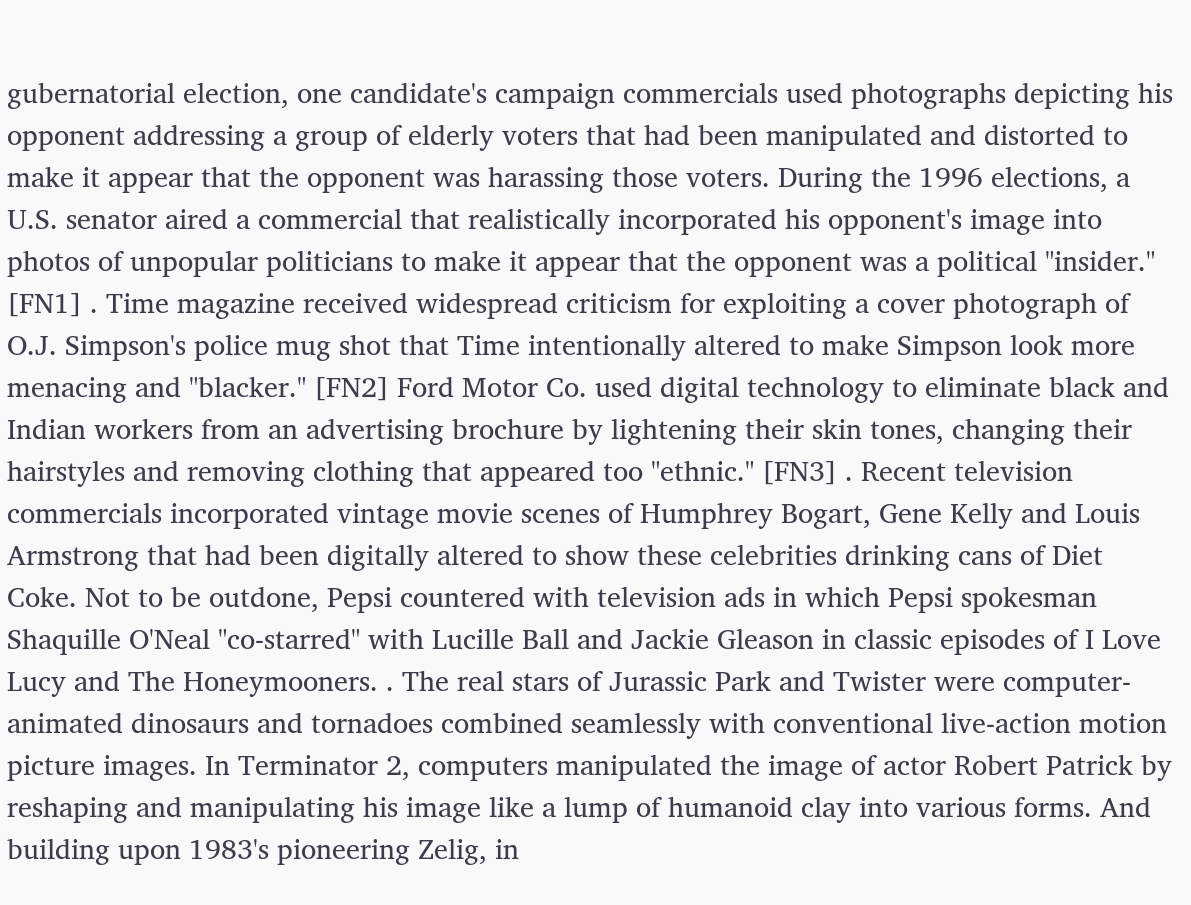gubernatorial election, one candidate's campaign commercials used photographs depicting his opponent addressing a group of elderly voters that had been manipulated and distorted to make it appear that the opponent was harassing those voters. During the 1996 elections, a U.S. senator aired a commercial that realistically incorporated his opponent's image into photos of unpopular politicians to make it appear that the opponent was a political "insider." [FN1] . Time magazine received widespread criticism for exploiting a cover photograph of O.J. Simpson's police mug shot that Time intentionally altered to make Simpson look more menacing and "blacker." [FN2] Ford Motor Co. used digital technology to eliminate black and Indian workers from an advertising brochure by lightening their skin tones, changing their hairstyles and removing clothing that appeared too "ethnic." [FN3] . Recent television commercials incorporated vintage movie scenes of Humphrey Bogart, Gene Kelly and Louis Armstrong that had been digitally altered to show these celebrities drinking cans of Diet Coke. Not to be outdone, Pepsi countered with television ads in which Pepsi spokesman Shaquille O'Neal "co-starred" with Lucille Ball and Jackie Gleason in classic episodes of I Love Lucy and The Honeymooners. . The real stars of Jurassic Park and Twister were computer-animated dinosaurs and tornadoes combined seamlessly with conventional live-action motion picture images. In Terminator 2, computers manipulated the image of actor Robert Patrick by reshaping and manipulating his image like a lump of humanoid clay into various forms. And building upon 1983's pioneering Zelig, in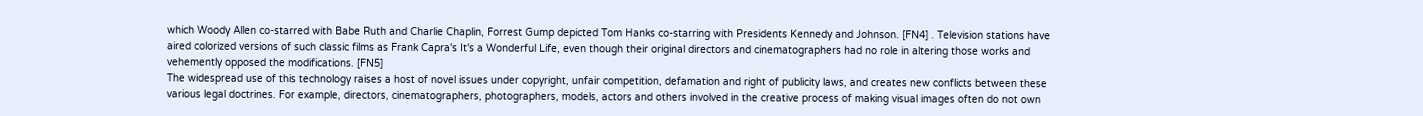which Woody Allen co-starred with Babe Ruth and Charlie Chaplin, Forrest Gump depicted Tom Hanks co-starring with Presidents Kennedy and Johnson. [FN4] . Television stations have aired colorized versions of such classic films as Frank Capra's It's a Wonderful Life, even though their original directors and cinematographers had no role in altering those works and vehemently opposed the modifications. [FN5]
The widespread use of this technology raises a host of novel issues under copyright, unfair competition, defamation and right of publicity laws, and creates new conflicts between these various legal doctrines. For example, directors, cinematographers, photographers, models, actors and others involved in the creative process of making visual images often do not own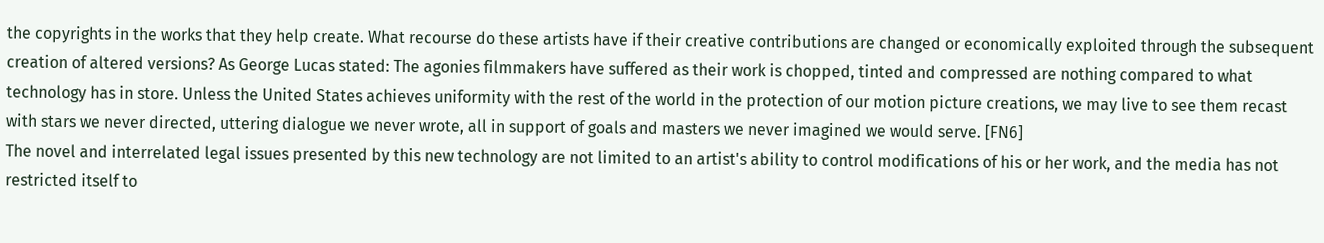the copyrights in the works that they help create. What recourse do these artists have if their creative contributions are changed or economically exploited through the subsequent creation of altered versions? As George Lucas stated: The agonies filmmakers have suffered as their work is chopped, tinted and compressed are nothing compared to what technology has in store. Unless the United States achieves uniformity with the rest of the world in the protection of our motion picture creations, we may live to see them recast with stars we never directed, uttering dialogue we never wrote, all in support of goals and masters we never imagined we would serve. [FN6]
The novel and interrelated legal issues presented by this new technology are not limited to an artist's ability to control modifications of his or her work, and the media has not restricted itself to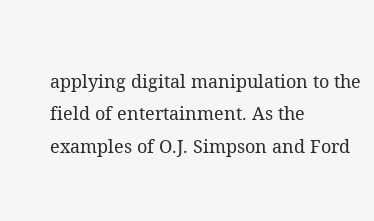applying digital manipulation to the field of entertainment. As the examples of O.J. Simpson and Ford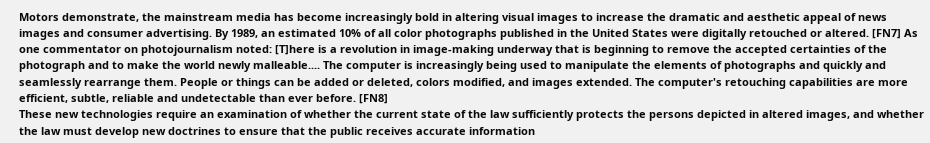Motors demonstrate, the mainstream media has become increasingly bold in altering visual images to increase the dramatic and aesthetic appeal of news images and consumer advertising. By 1989, an estimated 10% of all color photographs published in the United States were digitally retouched or altered. [FN7] As one commentator on photojournalism noted: [T]here is a revolution in image-making underway that is beginning to remove the accepted certainties of the photograph and to make the world newly malleable.... The computer is increasingly being used to manipulate the elements of photographs and quickly and seamlessly rearrange them. People or things can be added or deleted, colors modified, and images extended. The computer's retouching capabilities are more efficient, subtle, reliable and undetectable than ever before. [FN8]
These new technologies require an examination of whether the current state of the law sufficiently protects the persons depicted in altered images, and whether the law must develop new doctrines to ensure that the public receives accurate information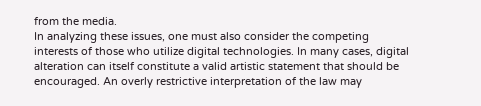from the media.
In analyzing these issues, one must also consider the competing interests of those who utilize digital technologies. In many cases, digital alteration can itself constitute a valid artistic statement that should be encouraged. An overly restrictive interpretation of the law may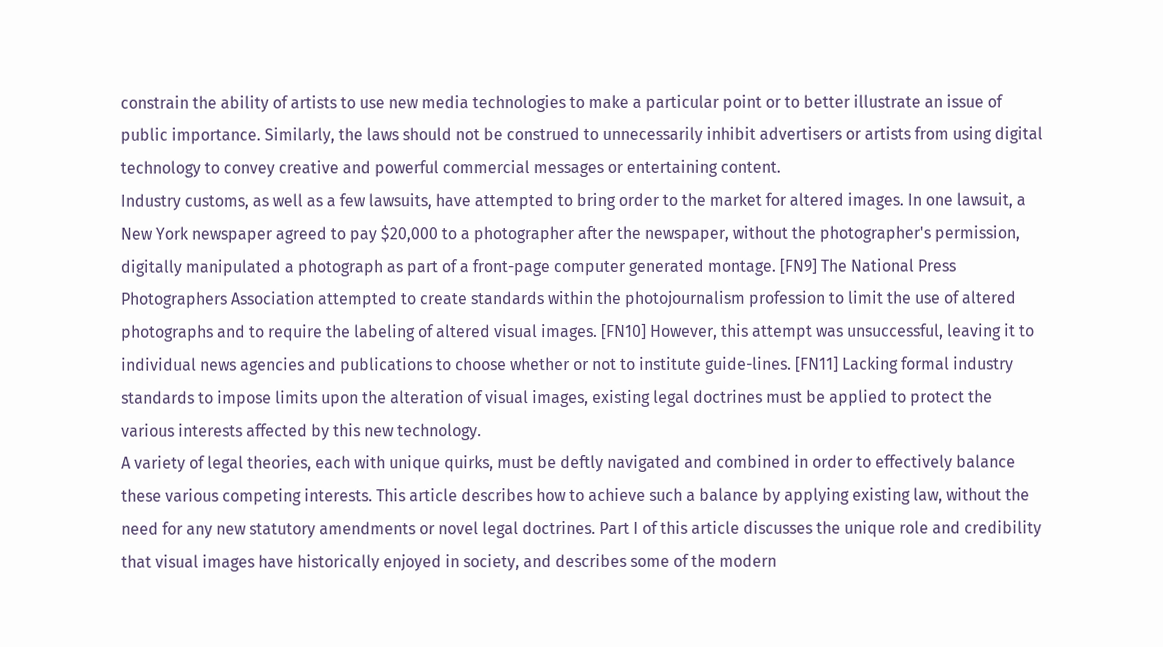constrain the ability of artists to use new media technologies to make a particular point or to better illustrate an issue of public importance. Similarly, the laws should not be construed to unnecessarily inhibit advertisers or artists from using digital technology to convey creative and powerful commercial messages or entertaining content.
Industry customs, as well as a few lawsuits, have attempted to bring order to the market for altered images. In one lawsuit, a New York newspaper agreed to pay $20,000 to a photographer after the newspaper, without the photographer's permission, digitally manipulated a photograph as part of a front-page computer generated montage. [FN9] The National Press Photographers Association attempted to create standards within the photojournalism profession to limit the use of altered photographs and to require the labeling of altered visual images. [FN10] However, this attempt was unsuccessful, leaving it to individual news agencies and publications to choose whether or not to institute guide-lines. [FN11] Lacking formal industry standards to impose limits upon the alteration of visual images, existing legal doctrines must be applied to protect the various interests affected by this new technology.
A variety of legal theories, each with unique quirks, must be deftly navigated and combined in order to effectively balance these various competing interests. This article describes how to achieve such a balance by applying existing law, without the need for any new statutory amendments or novel legal doctrines. Part I of this article discusses the unique role and credibility that visual images have historically enjoyed in society, and describes some of the modern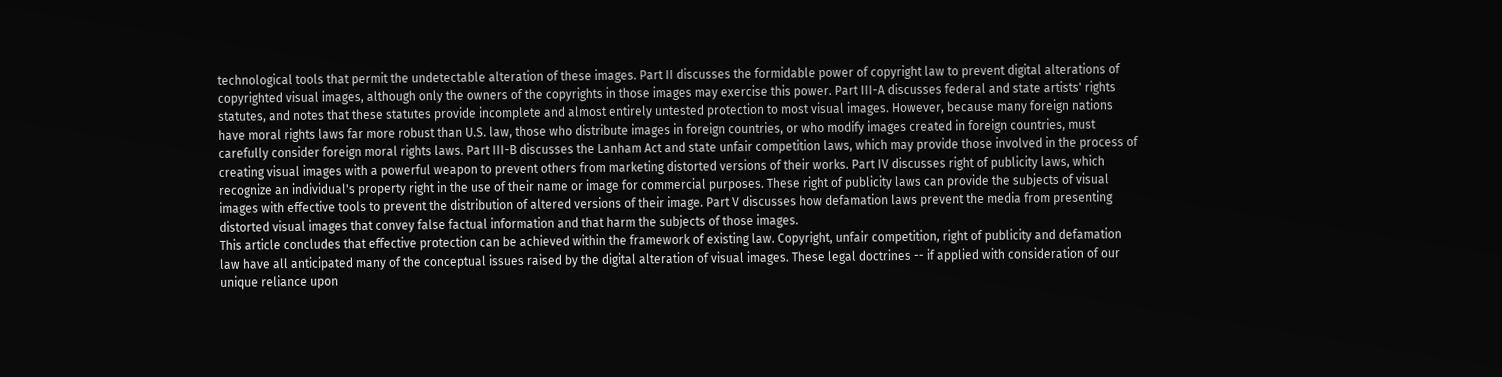technological tools that permit the undetectable alteration of these images. Part II discusses the formidable power of copyright law to prevent digital alterations of copyrighted visual images, although only the owners of the copyrights in those images may exercise this power. Part III-A discusses federal and state artists' rights statutes, and notes that these statutes provide incomplete and almost entirely untested protection to most visual images. However, because many foreign nations have moral rights laws far more robust than U.S. law, those who distribute images in foreign countries, or who modify images created in foreign countries, must carefully consider foreign moral rights laws. Part III-B discusses the Lanham Act and state unfair competition laws, which may provide those involved in the process of creating visual images with a powerful weapon to prevent others from marketing distorted versions of their works. Part IV discusses right of publicity laws, which recognize an individual's property right in the use of their name or image for commercial purposes. These right of publicity laws can provide the subjects of visual images with effective tools to prevent the distribution of altered versions of their image. Part V discusses how defamation laws prevent the media from presenting distorted visual images that convey false factual information and that harm the subjects of those images.
This article concludes that effective protection can be achieved within the framework of existing law. Copyright, unfair competition, right of publicity and defamation law have all anticipated many of the conceptual issues raised by the digital alteration of visual images. These legal doctrines -- if applied with consideration of our unique reliance upon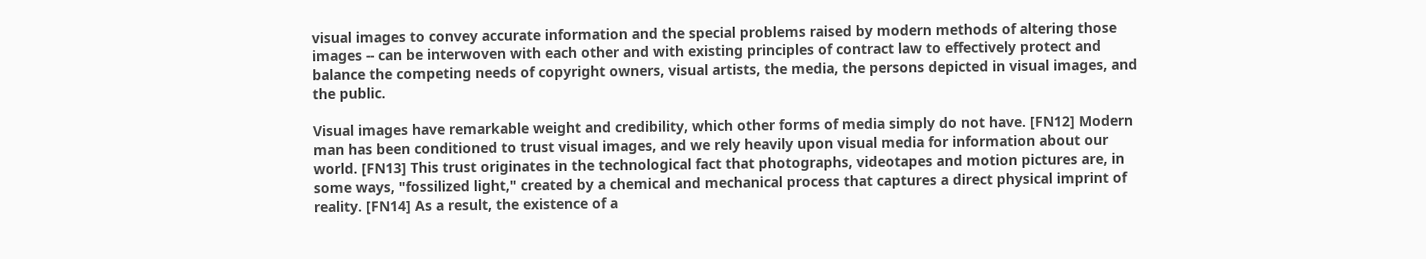visual images to convey accurate information and the special problems raised by modern methods of altering those images -- can be interwoven with each other and with existing principles of contract law to effectively protect and balance the competing needs of copyright owners, visual artists, the media, the persons depicted in visual images, and the public.

Visual images have remarkable weight and credibility, which other forms of media simply do not have. [FN12] Modern man has been conditioned to trust visual images, and we rely heavily upon visual media for information about our world. [FN13] This trust originates in the technological fact that photographs, videotapes and motion pictures are, in some ways, "fossilized light," created by a chemical and mechanical process that captures a direct physical imprint of reality. [FN14] As a result, the existence of a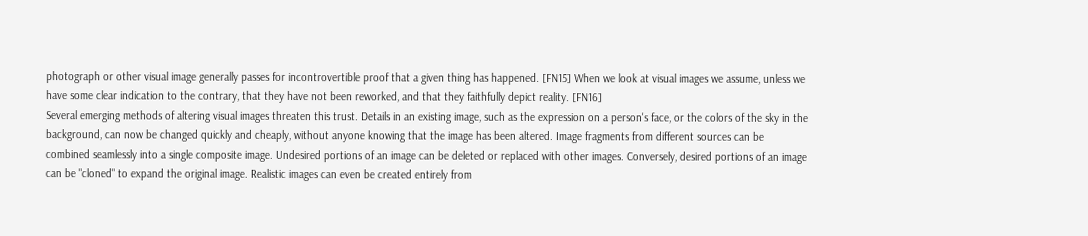photograph or other visual image generally passes for incontrovertible proof that a given thing has happened. [FN15] When we look at visual images we assume, unless we have some clear indication to the contrary, that they have not been reworked, and that they faithfully depict reality. [FN16]
Several emerging methods of altering visual images threaten this trust. Details in an existing image, such as the expression on a person's face, or the colors of the sky in the background, can now be changed quickly and cheaply, without anyone knowing that the image has been altered. Image fragments from different sources can be combined seamlessly into a single composite image. Undesired portions of an image can be deleted or replaced with other images. Conversely, desired portions of an image can be "cloned" to expand the original image. Realistic images can even be created entirely from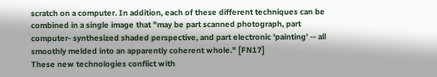scratch on a computer. In addition, each of these different techniques can be combined in a single image that "may be part scanned photograph, part computer- synthesized shaded perspective, and part electronic 'painting' -- all smoothly melded into an apparently coherent whole." [FN17]
These new technologies conflict with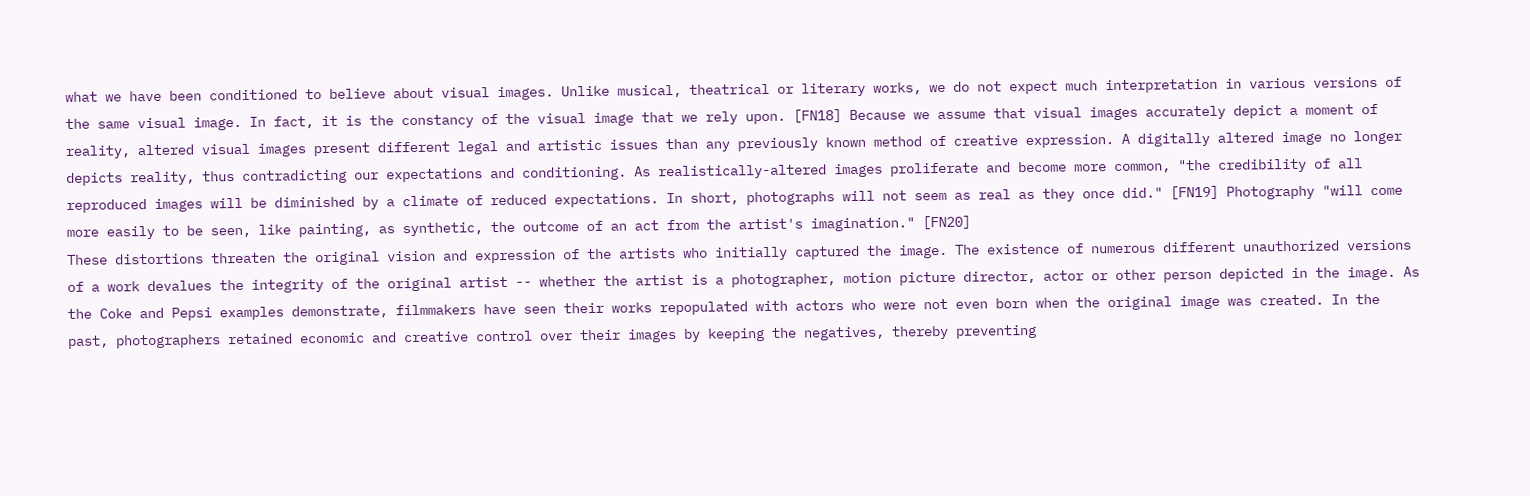what we have been conditioned to believe about visual images. Unlike musical, theatrical or literary works, we do not expect much interpretation in various versions of the same visual image. In fact, it is the constancy of the visual image that we rely upon. [FN18] Because we assume that visual images accurately depict a moment of reality, altered visual images present different legal and artistic issues than any previously known method of creative expression. A digitally altered image no longer depicts reality, thus contradicting our expectations and conditioning. As realistically-altered images proliferate and become more common, "the credibility of all reproduced images will be diminished by a climate of reduced expectations. In short, photographs will not seem as real as they once did." [FN19] Photography "will come more easily to be seen, like painting, as synthetic, the outcome of an act from the artist's imagination." [FN20]
These distortions threaten the original vision and expression of the artists who initially captured the image. The existence of numerous different unauthorized versions of a work devalues the integrity of the original artist -- whether the artist is a photographer, motion picture director, actor or other person depicted in the image. As the Coke and Pepsi examples demonstrate, filmmakers have seen their works repopulated with actors who were not even born when the original image was created. In the past, photographers retained economic and creative control over their images by keeping the negatives, thereby preventing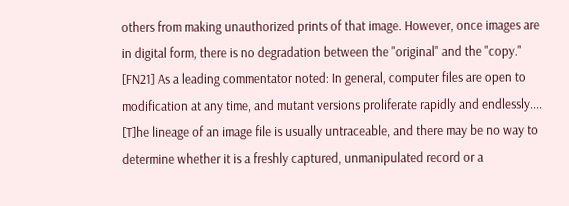others from making unauthorized prints of that image. However, once images are in digital form, there is no degradation between the "original" and the "copy." [FN21] As a leading commentator noted: In general, computer files are open to modification at any time, and mutant versions proliferate rapidly and endlessly.... [T]he lineage of an image file is usually untraceable, and there may be no way to determine whether it is a freshly captured, unmanipulated record or a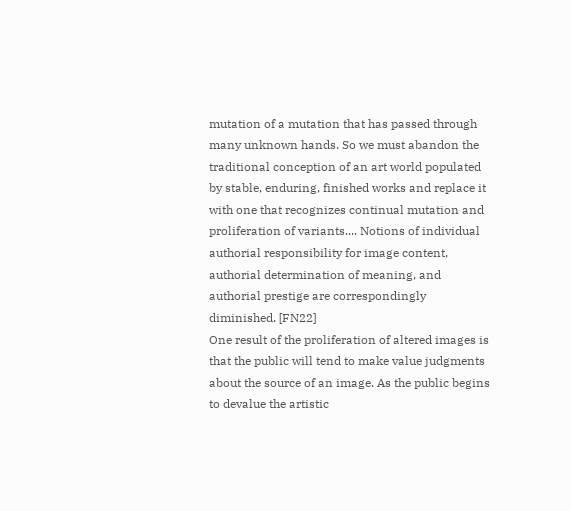mutation of a mutation that has passed through many unknown hands. So we must abandon the traditional conception of an art world populated by stable, enduring, finished works and replace it with one that recognizes continual mutation and proliferation of variants.... Notions of individual authorial responsibility for image content, authorial determination of meaning, and authorial prestige are correspondingly diminished. [FN22]
One result of the proliferation of altered images is that the public will tend to make value judgments about the source of an image. As the public begins to devalue the artistic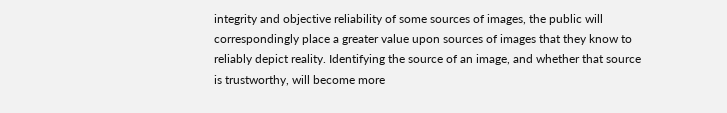integrity and objective reliability of some sources of images, the public will correspondingly place a greater value upon sources of images that they know to reliably depict reality. Identifying the source of an image, and whether that source is trustworthy, will become more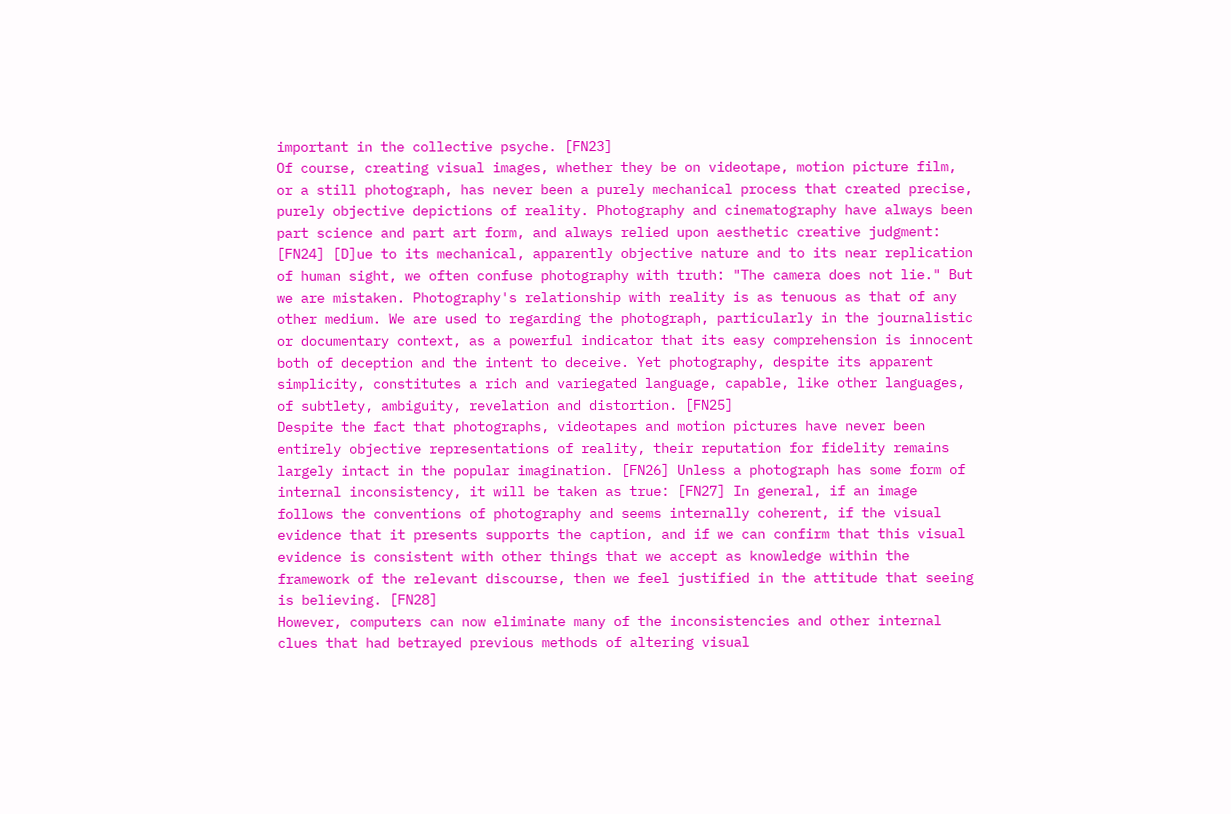important in the collective psyche. [FN23]
Of course, creating visual images, whether they be on videotape, motion picture film, or a still photograph, has never been a purely mechanical process that created precise, purely objective depictions of reality. Photography and cinematography have always been part science and part art form, and always relied upon aesthetic creative judgment: [FN24] [D]ue to its mechanical, apparently objective nature and to its near replication of human sight, we often confuse photography with truth: "The camera does not lie." But we are mistaken. Photography's relationship with reality is as tenuous as that of any other medium. We are used to regarding the photograph, particularly in the journalistic or documentary context, as a powerful indicator that its easy comprehension is innocent both of deception and the intent to deceive. Yet photography, despite its apparent simplicity, constitutes a rich and variegated language, capable, like other languages, of subtlety, ambiguity, revelation and distortion. [FN25]
Despite the fact that photographs, videotapes and motion pictures have never been entirely objective representations of reality, their reputation for fidelity remains largely intact in the popular imagination. [FN26] Unless a photograph has some form of internal inconsistency, it will be taken as true: [FN27] In general, if an image follows the conventions of photography and seems internally coherent, if the visual evidence that it presents supports the caption, and if we can confirm that this visual evidence is consistent with other things that we accept as knowledge within the framework of the relevant discourse, then we feel justified in the attitude that seeing is believing. [FN28]
However, computers can now eliminate many of the inconsistencies and other internal clues that had betrayed previous methods of altering visual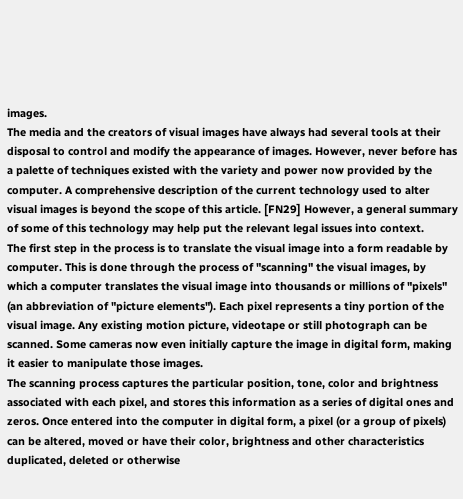images.
The media and the creators of visual images have always had several tools at their disposal to control and modify the appearance of images. However, never before has a palette of techniques existed with the variety and power now provided by the computer. A comprehensive description of the current technology used to alter visual images is beyond the scope of this article. [FN29] However, a general summary of some of this technology may help put the relevant legal issues into context.
The first step in the process is to translate the visual image into a form readable by computer. This is done through the process of "scanning" the visual images, by which a computer translates the visual image into thousands or millions of "pixels" (an abbreviation of "picture elements"). Each pixel represents a tiny portion of the visual image. Any existing motion picture, videotape or still photograph can be scanned. Some cameras now even initially capture the image in digital form, making it easier to manipulate those images.
The scanning process captures the particular position, tone, color and brightness associated with each pixel, and stores this information as a series of digital ones and zeros. Once entered into the computer in digital form, a pixel (or a group of pixels) can be altered, moved or have their color, brightness and other characteristics duplicated, deleted or otherwise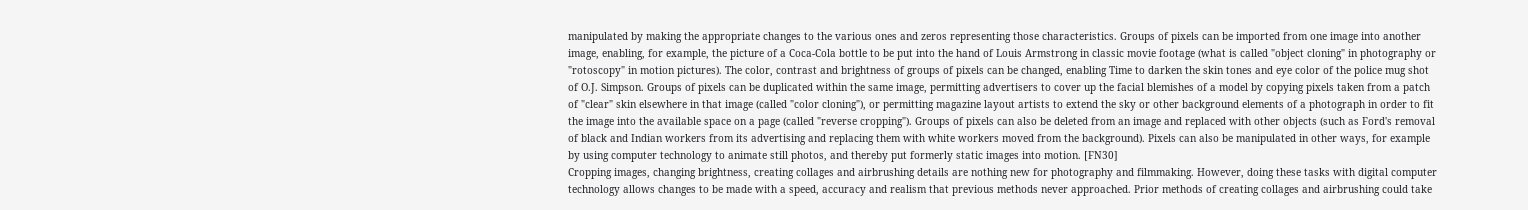manipulated by making the appropriate changes to the various ones and zeros representing those characteristics. Groups of pixels can be imported from one image into another image, enabling, for example, the picture of a Coca-Cola bottle to be put into the hand of Louis Armstrong in classic movie footage (what is called "object cloning" in photography or "rotoscopy" in motion pictures). The color, contrast and brightness of groups of pixels can be changed, enabling Time to darken the skin tones and eye color of the police mug shot of O.J. Simpson. Groups of pixels can be duplicated within the same image, permitting advertisers to cover up the facial blemishes of a model by copying pixels taken from a patch of "clear" skin elsewhere in that image (called "color cloning"), or permitting magazine layout artists to extend the sky or other background elements of a photograph in order to fit the image into the available space on a page (called "reverse cropping"). Groups of pixels can also be deleted from an image and replaced with other objects (such as Ford's removal of black and Indian workers from its advertising and replacing them with white workers moved from the background). Pixels can also be manipulated in other ways, for example by using computer technology to animate still photos, and thereby put formerly static images into motion. [FN30]
Cropping images, changing brightness, creating collages and airbrushing details are nothing new for photography and filmmaking. However, doing these tasks with digital computer technology allows changes to be made with a speed, accuracy and realism that previous methods never approached. Prior methods of creating collages and airbrushing could take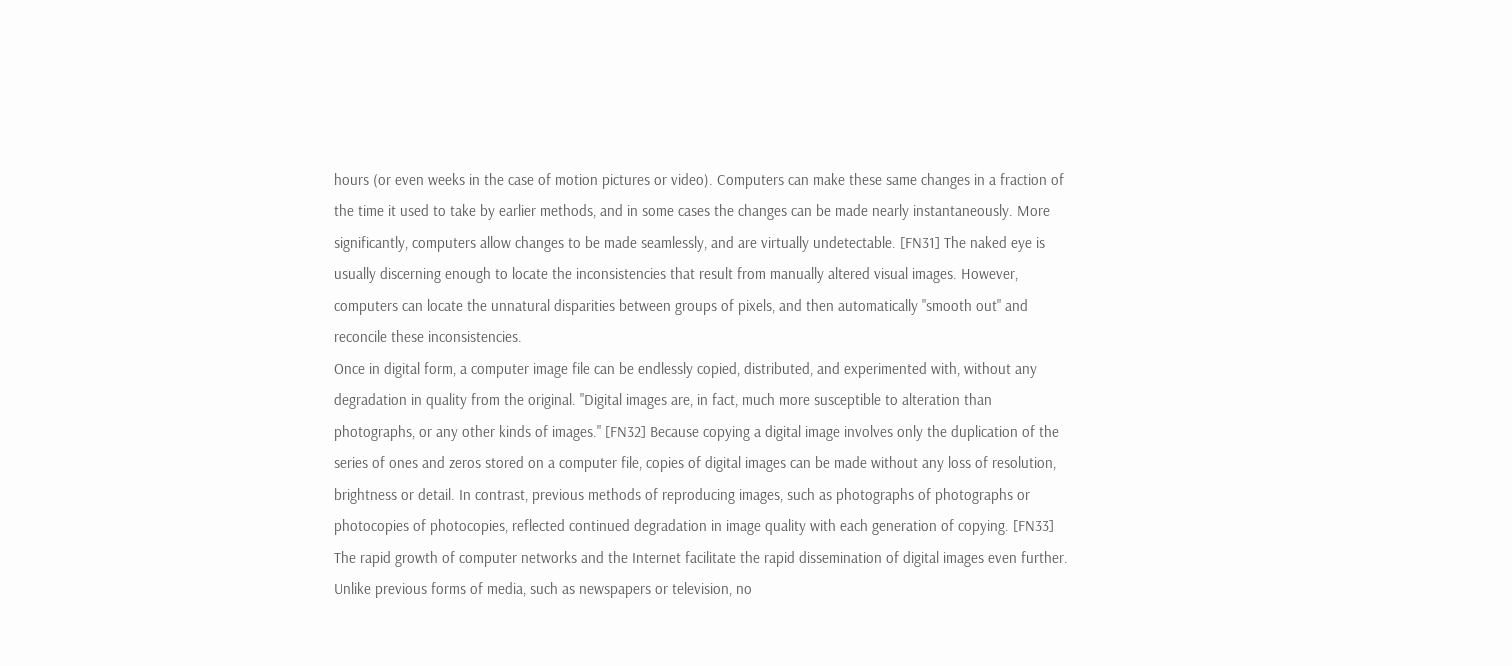hours (or even weeks in the case of motion pictures or video). Computers can make these same changes in a fraction of the time it used to take by earlier methods, and in some cases the changes can be made nearly instantaneously. More significantly, computers allow changes to be made seamlessly, and are virtually undetectable. [FN31] The naked eye is usually discerning enough to locate the inconsistencies that result from manually altered visual images. However, computers can locate the unnatural disparities between groups of pixels, and then automatically "smooth out" and reconcile these inconsistencies.
Once in digital form, a computer image file can be endlessly copied, distributed, and experimented with, without any degradation in quality from the original. "Digital images are, in fact, much more susceptible to alteration than photographs, or any other kinds of images." [FN32] Because copying a digital image involves only the duplication of the series of ones and zeros stored on a computer file, copies of digital images can be made without any loss of resolution, brightness or detail. In contrast, previous methods of reproducing images, such as photographs of photographs or photocopies of photocopies, reflected continued degradation in image quality with each generation of copying. [FN33] The rapid growth of computer networks and the Internet facilitate the rapid dissemination of digital images even further. Unlike previous forms of media, such as newspapers or television, no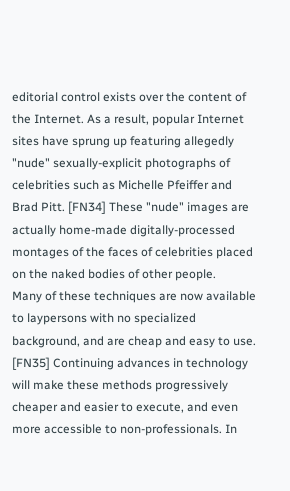editorial control exists over the content of the Internet. As a result, popular Internet sites have sprung up featuring allegedly "nude" sexually-explicit photographs of celebrities such as Michelle Pfeiffer and Brad Pitt. [FN34] These "nude" images are actually home-made digitally-processed montages of the faces of celebrities placed on the naked bodies of other people.
Many of these techniques are now available to laypersons with no specialized background, and are cheap and easy to use. [FN35] Continuing advances in technology will make these methods progressively cheaper and easier to execute, and even more accessible to non-professionals. In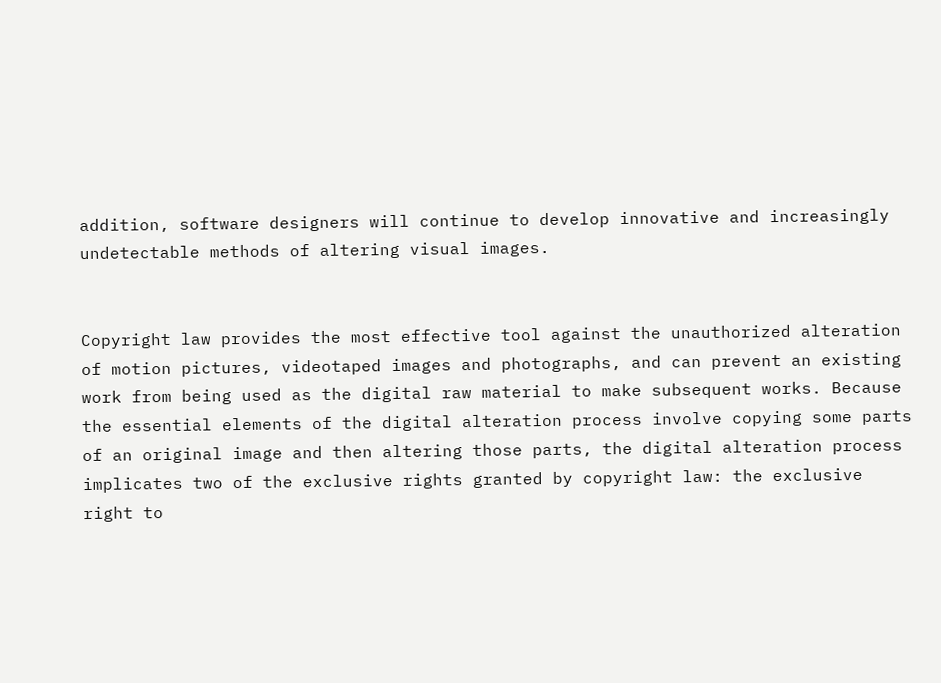addition, software designers will continue to develop innovative and increasingly undetectable methods of altering visual images.


Copyright law provides the most effective tool against the unauthorized alteration of motion pictures, videotaped images and photographs, and can prevent an existing work from being used as the digital raw material to make subsequent works. Because the essential elements of the digital alteration process involve copying some parts of an original image and then altering those parts, the digital alteration process implicates two of the exclusive rights granted by copyright law: the exclusive right to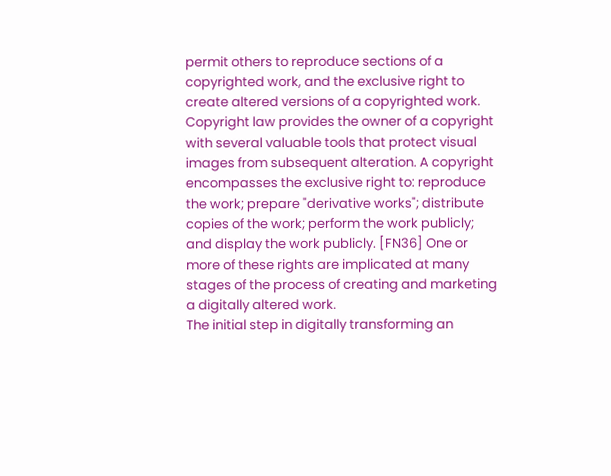permit others to reproduce sections of a copyrighted work, and the exclusive right to create altered versions of a copyrighted work.
Copyright law provides the owner of a copyright with several valuable tools that protect visual images from subsequent alteration. A copyright encompasses the exclusive right to: reproduce the work; prepare "derivative works"; distribute copies of the work; perform the work publicly; and display the work publicly. [FN36] One or more of these rights are implicated at many stages of the process of creating and marketing a digitally altered work.
The initial step in digitally transforming an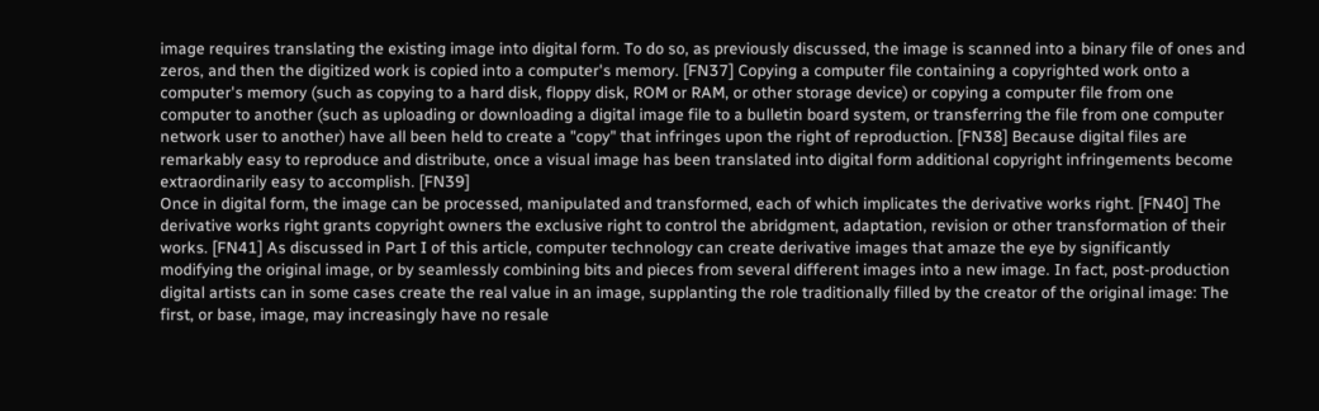image requires translating the existing image into digital form. To do so, as previously discussed, the image is scanned into a binary file of ones and zeros, and then the digitized work is copied into a computer's memory. [FN37] Copying a computer file containing a copyrighted work onto a computer's memory (such as copying to a hard disk, floppy disk, ROM or RAM, or other storage device) or copying a computer file from one computer to another (such as uploading or downloading a digital image file to a bulletin board system, or transferring the file from one computer network user to another) have all been held to create a "copy" that infringes upon the right of reproduction. [FN38] Because digital files are remarkably easy to reproduce and distribute, once a visual image has been translated into digital form additional copyright infringements become extraordinarily easy to accomplish. [FN39]
Once in digital form, the image can be processed, manipulated and transformed, each of which implicates the derivative works right. [FN40] The derivative works right grants copyright owners the exclusive right to control the abridgment, adaptation, revision or other transformation of their works. [FN41] As discussed in Part I of this article, computer technology can create derivative images that amaze the eye by significantly modifying the original image, or by seamlessly combining bits and pieces from several different images into a new image. In fact, post-production digital artists can in some cases create the real value in an image, supplanting the role traditionally filled by the creator of the original image: The first, or base, image, may increasingly have no resale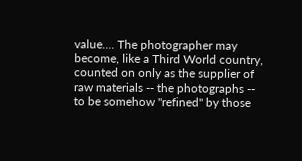value.... The photographer may become, like a Third World country, counted on only as the supplier of raw materials -- the photographs -- to be somehow "refined" by those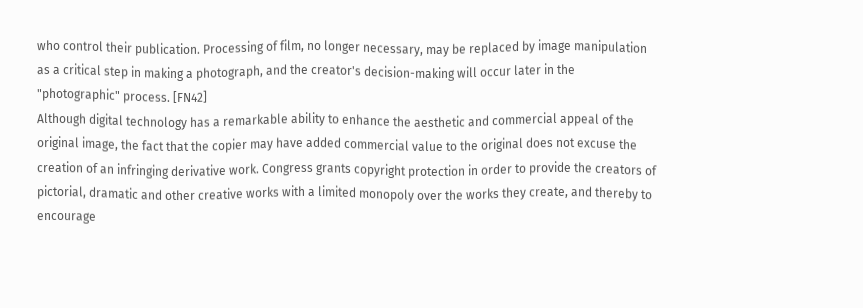who control their publication. Processing of film, no longer necessary, may be replaced by image manipulation as a critical step in making a photograph, and the creator's decision-making will occur later in the "photographic" process. [FN42]
Although digital technology has a remarkable ability to enhance the aesthetic and commercial appeal of the original image, the fact that the copier may have added commercial value to the original does not excuse the creation of an infringing derivative work. Congress grants copyright protection in order to provide the creators of pictorial, dramatic and other creative works with a limited monopoly over the works they create, and thereby to encourage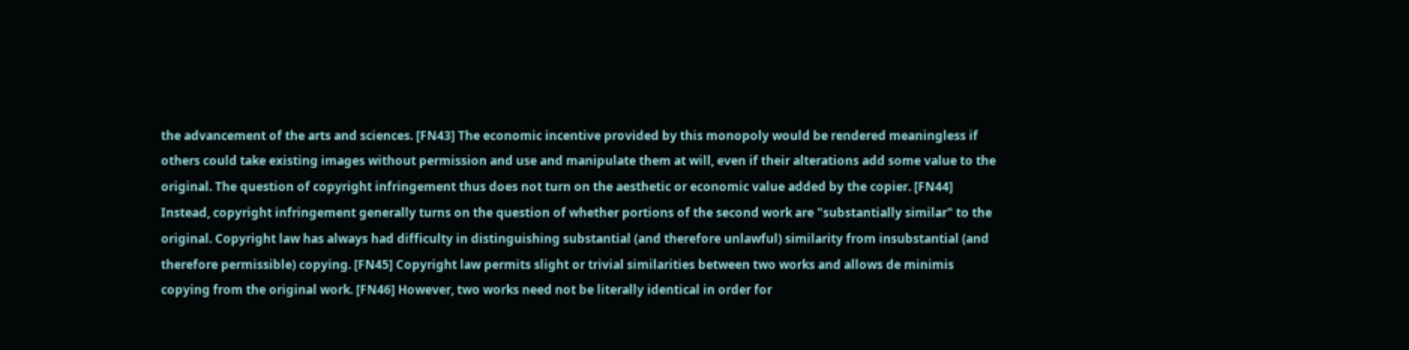the advancement of the arts and sciences. [FN43] The economic incentive provided by this monopoly would be rendered meaningless if others could take existing images without permission and use and manipulate them at will, even if their alterations add some value to the original. The question of copyright infringement thus does not turn on the aesthetic or economic value added by the copier. [FN44]
Instead, copyright infringement generally turns on the question of whether portions of the second work are "substantially similar" to the original. Copyright law has always had difficulty in distinguishing substantial (and therefore unlawful) similarity from insubstantial (and therefore permissible) copying. [FN45] Copyright law permits slight or trivial similarities between two works and allows de minimis copying from the original work. [FN46] However, two works need not be literally identical in order for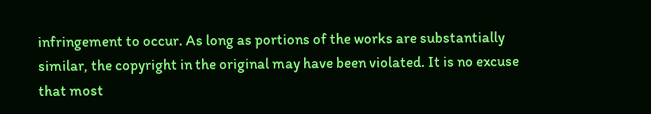infringement to occur. As long as portions of the works are substantially similar, the copyright in the original may have been violated. It is no excuse that most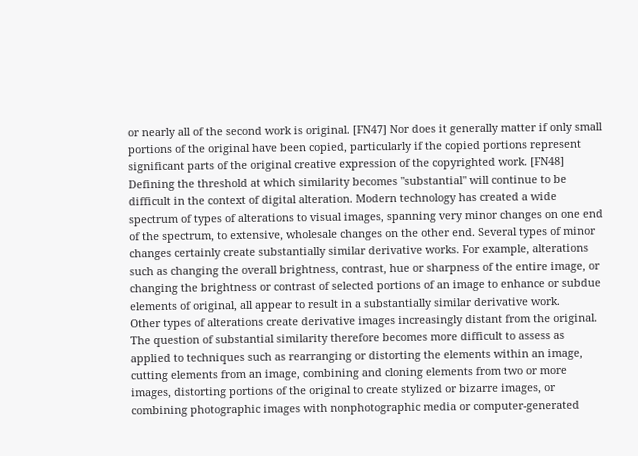or nearly all of the second work is original. [FN47] Nor does it generally matter if only small portions of the original have been copied, particularly if the copied portions represent significant parts of the original creative expression of the copyrighted work. [FN48]
Defining the threshold at which similarity becomes "substantial" will continue to be difficult in the context of digital alteration. Modern technology has created a wide spectrum of types of alterations to visual images, spanning very minor changes on one end of the spectrum, to extensive, wholesale changes on the other end. Several types of minor changes certainly create substantially similar derivative works. For example, alterations such as changing the overall brightness, contrast, hue or sharpness of the entire image, or changing the brightness or contrast of selected portions of an image to enhance or subdue elements of original, all appear to result in a substantially similar derivative work.
Other types of alterations create derivative images increasingly distant from the original. The question of substantial similarity therefore becomes more difficult to assess as applied to techniques such as rearranging or distorting the elements within an image, cutting elements from an image, combining and cloning elements from two or more images, distorting portions of the original to create stylized or bizarre images, or combining photographic images with nonphotographic media or computer-generated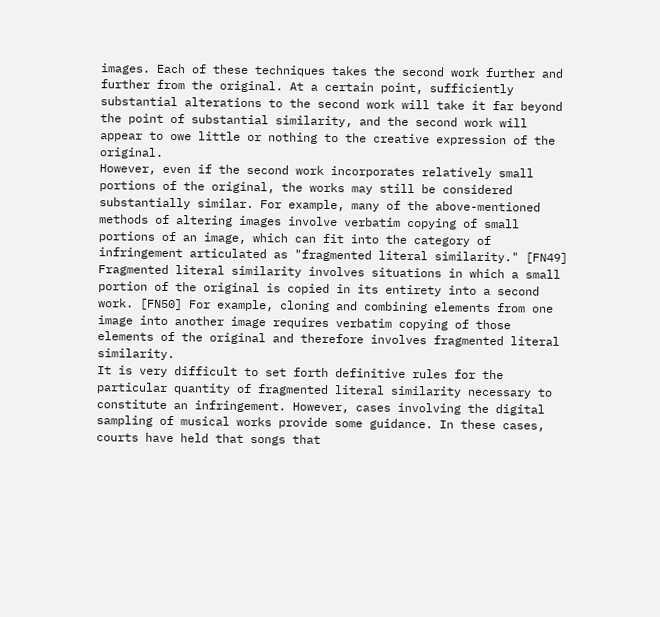images. Each of these techniques takes the second work further and further from the original. At a certain point, sufficiently substantial alterations to the second work will take it far beyond the point of substantial similarity, and the second work will appear to owe little or nothing to the creative expression of the original.
However, even if the second work incorporates relatively small portions of the original, the works may still be considered substantially similar. For example, many of the above-mentioned methods of altering images involve verbatim copying of small portions of an image, which can fit into the category of infringement articulated as "fragmented literal similarity." [FN49] Fragmented literal similarity involves situations in which a small portion of the original is copied in its entirety into a second work. [FN50] For example, cloning and combining elements from one image into another image requires verbatim copying of those elements of the original and therefore involves fragmented literal similarity.
It is very difficult to set forth definitive rules for the particular quantity of fragmented literal similarity necessary to constitute an infringement. However, cases involving the digital sampling of musical works provide some guidance. In these cases, courts have held that songs that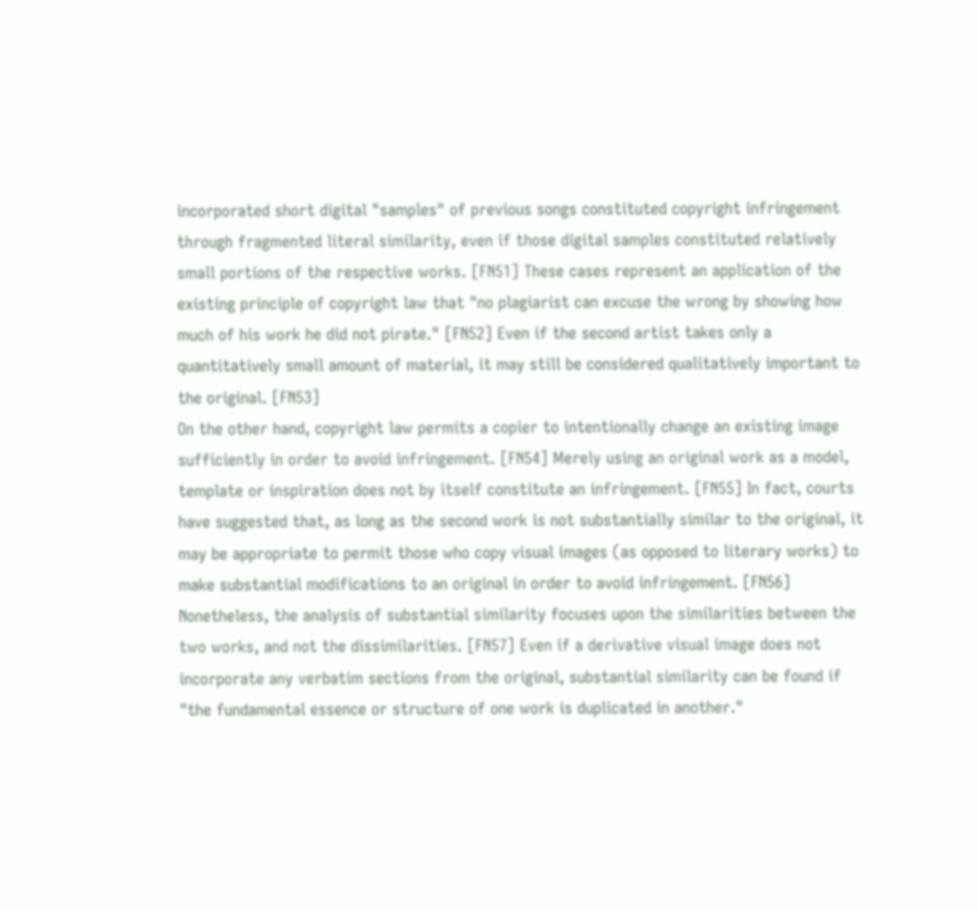incorporated short digital "samples" of previous songs constituted copyright infringement through fragmented literal similarity, even if those digital samples constituted relatively small portions of the respective works. [FN51] These cases represent an application of the existing principle of copyright law that "no plagiarist can excuse the wrong by showing how much of his work he did not pirate." [FN52] Even if the second artist takes only a quantitatively small amount of material, it may still be considered qualitatively important to the original. [FN53]
On the other hand, copyright law permits a copier to intentionally change an existing image sufficiently in order to avoid infringement. [FN54] Merely using an original work as a model, template or inspiration does not by itself constitute an infringement. [FN55] In fact, courts have suggested that, as long as the second work is not substantially similar to the original, it may be appropriate to permit those who copy visual images (as opposed to literary works) to make substantial modifications to an original in order to avoid infringement. [FN56] Nonetheless, the analysis of substantial similarity focuses upon the similarities between the two works, and not the dissimilarities. [FN57] Even if a derivative visual image does not incorporate any verbatim sections from the original, substantial similarity can be found if "the fundamental essence or structure of one work is duplicated in another."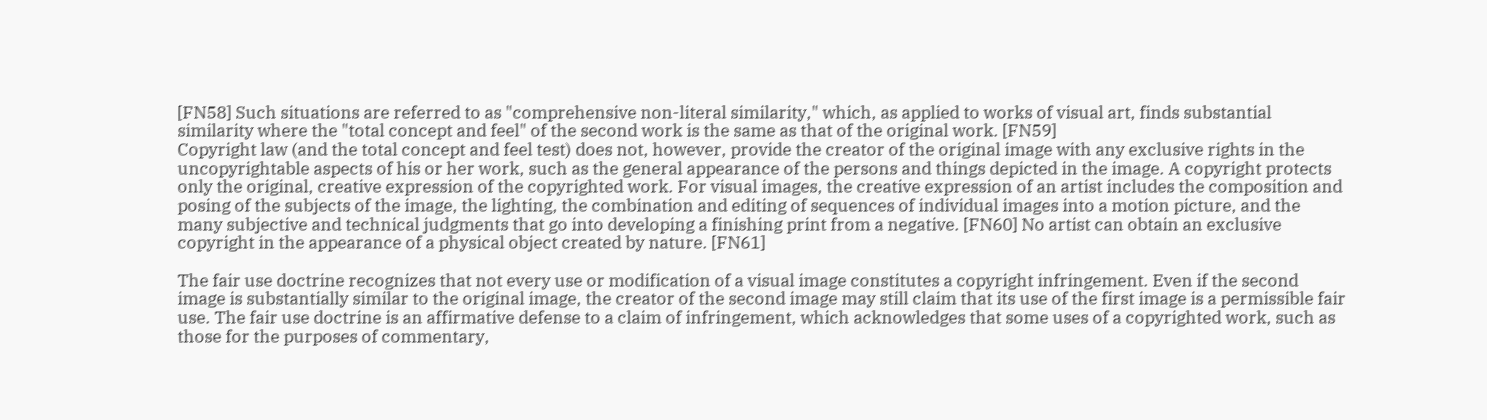[FN58] Such situations are referred to as "comprehensive non-literal similarity," which, as applied to works of visual art, finds substantial similarity where the "total concept and feel" of the second work is the same as that of the original work. [FN59]
Copyright law (and the total concept and feel test) does not, however, provide the creator of the original image with any exclusive rights in the uncopyrightable aspects of his or her work, such as the general appearance of the persons and things depicted in the image. A copyright protects only the original, creative expression of the copyrighted work. For visual images, the creative expression of an artist includes the composition and posing of the subjects of the image, the lighting, the combination and editing of sequences of individual images into a motion picture, and the many subjective and technical judgments that go into developing a finishing print from a negative. [FN60] No artist can obtain an exclusive copyright in the appearance of a physical object created by nature. [FN61]

The fair use doctrine recognizes that not every use or modification of a visual image constitutes a copyright infringement. Even if the second image is substantially similar to the original image, the creator of the second image may still claim that its use of the first image is a permissible fair use. The fair use doctrine is an affirmative defense to a claim of infringement, which acknowledges that some uses of a copyrighted work, such as those for the purposes of commentary,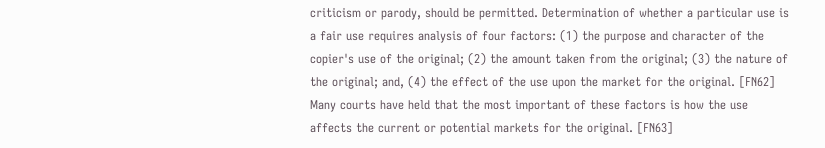criticism or parody, should be permitted. Determination of whether a particular use is a fair use requires analysis of four factors: (1) the purpose and character of the copier's use of the original; (2) the amount taken from the original; (3) the nature of the original; and, (4) the effect of the use upon the market for the original. [FN62] Many courts have held that the most important of these factors is how the use affects the current or potential markets for the original. [FN63]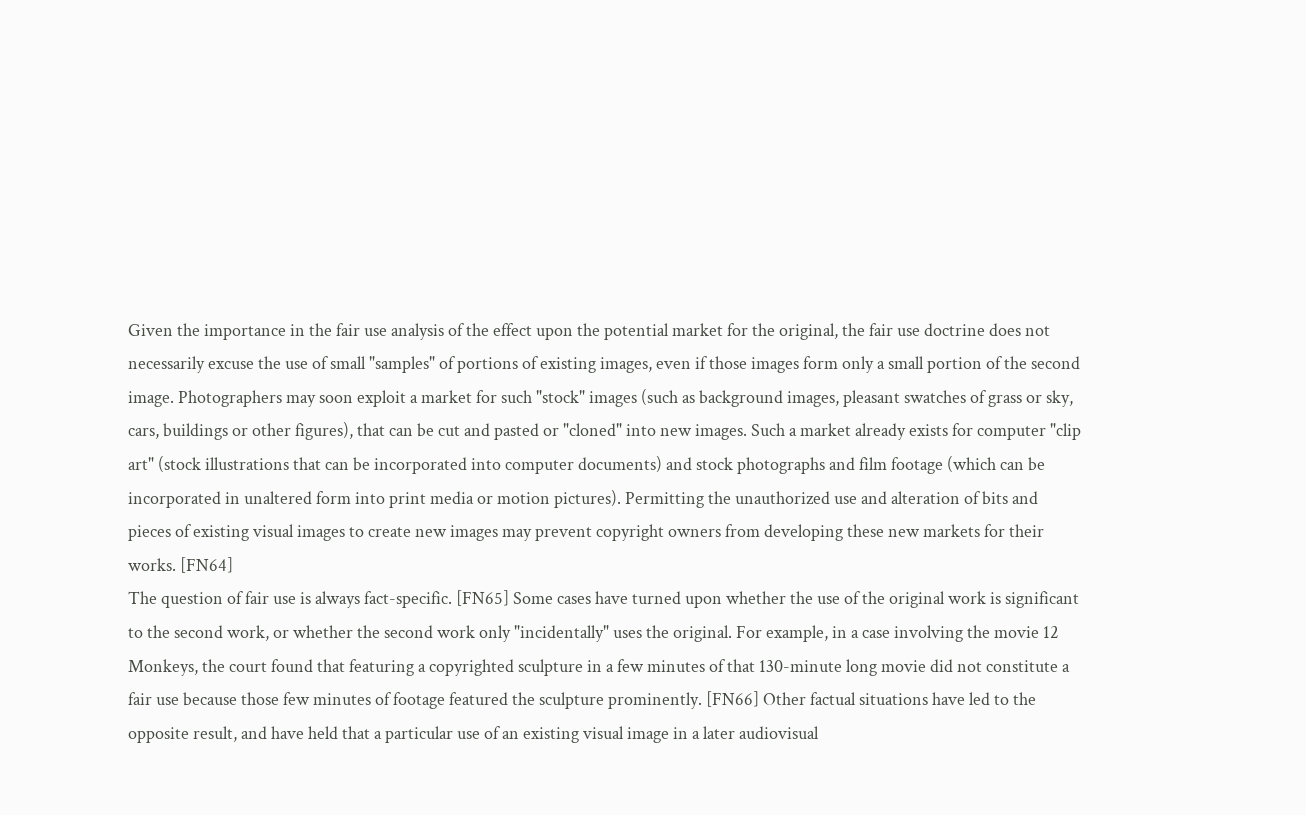Given the importance in the fair use analysis of the effect upon the potential market for the original, the fair use doctrine does not necessarily excuse the use of small "samples" of portions of existing images, even if those images form only a small portion of the second image. Photographers may soon exploit a market for such "stock" images (such as background images, pleasant swatches of grass or sky, cars, buildings or other figures), that can be cut and pasted or "cloned" into new images. Such a market already exists for computer "clip art" (stock illustrations that can be incorporated into computer documents) and stock photographs and film footage (which can be incorporated in unaltered form into print media or motion pictures). Permitting the unauthorized use and alteration of bits and pieces of existing visual images to create new images may prevent copyright owners from developing these new markets for their works. [FN64]
The question of fair use is always fact-specific. [FN65] Some cases have turned upon whether the use of the original work is significant to the second work, or whether the second work only "incidentally" uses the original. For example, in a case involving the movie 12 Monkeys, the court found that featuring a copyrighted sculpture in a few minutes of that 130-minute long movie did not constitute a fair use because those few minutes of footage featured the sculpture prominently. [FN66] Other factual situations have led to the opposite result, and have held that a particular use of an existing visual image in a later audiovisual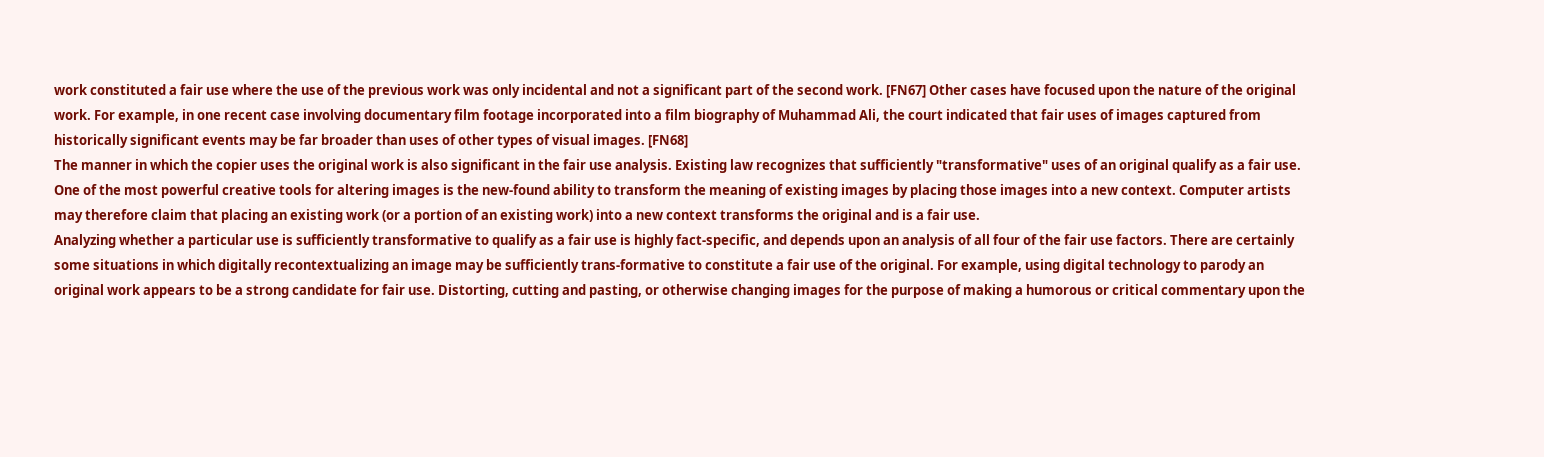work constituted a fair use where the use of the previous work was only incidental and not a significant part of the second work. [FN67] Other cases have focused upon the nature of the original work. For example, in one recent case involving documentary film footage incorporated into a film biography of Muhammad Ali, the court indicated that fair uses of images captured from historically significant events may be far broader than uses of other types of visual images. [FN68]
The manner in which the copier uses the original work is also significant in the fair use analysis. Existing law recognizes that sufficiently "transformative" uses of an original qualify as a fair use. One of the most powerful creative tools for altering images is the new-found ability to transform the meaning of existing images by placing those images into a new context. Computer artists may therefore claim that placing an existing work (or a portion of an existing work) into a new context transforms the original and is a fair use.
Analyzing whether a particular use is sufficiently transformative to qualify as a fair use is highly fact-specific, and depends upon an analysis of all four of the fair use factors. There are certainly some situations in which digitally recontextualizing an image may be sufficiently trans-formative to constitute a fair use of the original. For example, using digital technology to parody an original work appears to be a strong candidate for fair use. Distorting, cutting and pasting, or otherwise changing images for the purpose of making a humorous or critical commentary upon the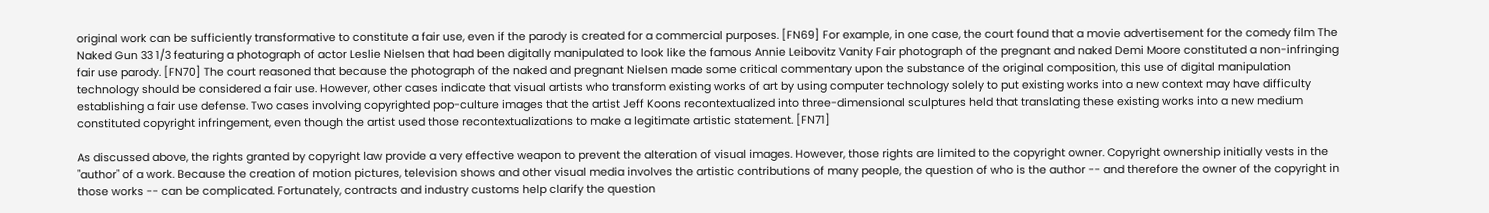original work can be sufficiently transformative to constitute a fair use, even if the parody is created for a commercial purposes. [FN69] For example, in one case, the court found that a movie advertisement for the comedy film The Naked Gun 33 1/3 featuring a photograph of actor Leslie Nielsen that had been digitally manipulated to look like the famous Annie Leibovitz Vanity Fair photograph of the pregnant and naked Demi Moore constituted a non-infringing fair use parody. [FN70] The court reasoned that because the photograph of the naked and pregnant Nielsen made some critical commentary upon the substance of the original composition, this use of digital manipulation technology should be considered a fair use. However, other cases indicate that visual artists who transform existing works of art by using computer technology solely to put existing works into a new context may have difficulty establishing a fair use defense. Two cases involving copyrighted pop-culture images that the artist Jeff Koons recontextualized into three-dimensional sculptures held that translating these existing works into a new medium constituted copyright infringement, even though the artist used those recontextualizations to make a legitimate artistic statement. [FN71]

As discussed above, the rights granted by copyright law provide a very effective weapon to prevent the alteration of visual images. However, those rights are limited to the copyright owner. Copyright ownership initially vests in the "author" of a work. Because the creation of motion pictures, television shows and other visual media involves the artistic contributions of many people, the question of who is the author -- and therefore the owner of the copyright in those works -- can be complicated. Fortunately, contracts and industry customs help clarify the question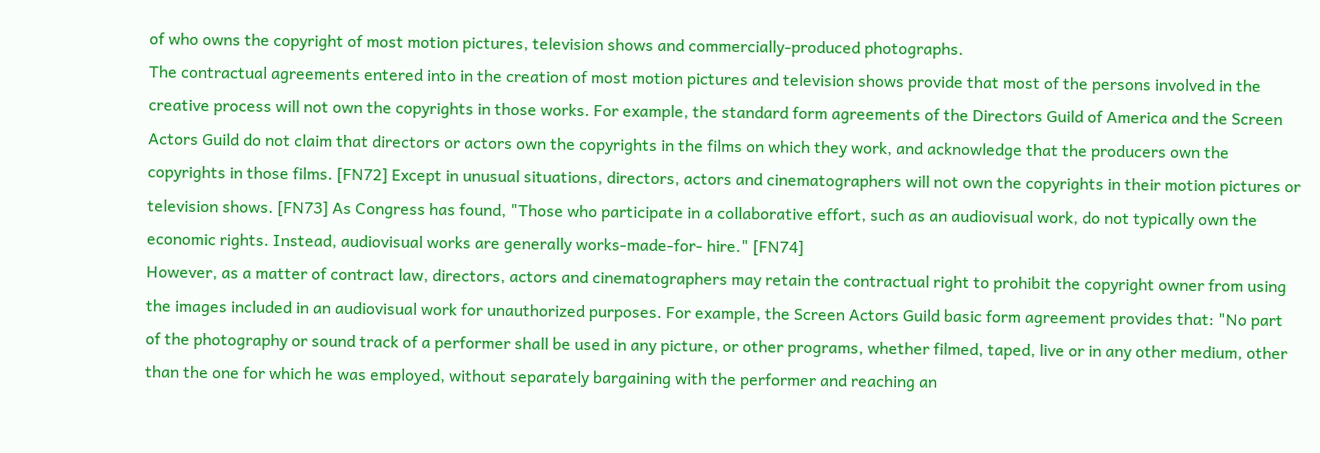of who owns the copyright of most motion pictures, television shows and commercially-produced photographs.
The contractual agreements entered into in the creation of most motion pictures and television shows provide that most of the persons involved in the creative process will not own the copyrights in those works. For example, the standard form agreements of the Directors Guild of America and the Screen Actors Guild do not claim that directors or actors own the copyrights in the films on which they work, and acknowledge that the producers own the copyrights in those films. [FN72] Except in unusual situations, directors, actors and cinematographers will not own the copyrights in their motion pictures or television shows. [FN73] As Congress has found, "Those who participate in a collaborative effort, such as an audiovisual work, do not typically own the economic rights. Instead, audiovisual works are generally works-made-for- hire." [FN74]
However, as a matter of contract law, directors, actors and cinematographers may retain the contractual right to prohibit the copyright owner from using the images included in an audiovisual work for unauthorized purposes. For example, the Screen Actors Guild basic form agreement provides that: "No part of the photography or sound track of a performer shall be used in any picture, or other programs, whether filmed, taped, live or in any other medium, other than the one for which he was employed, without separately bargaining with the performer and reaching an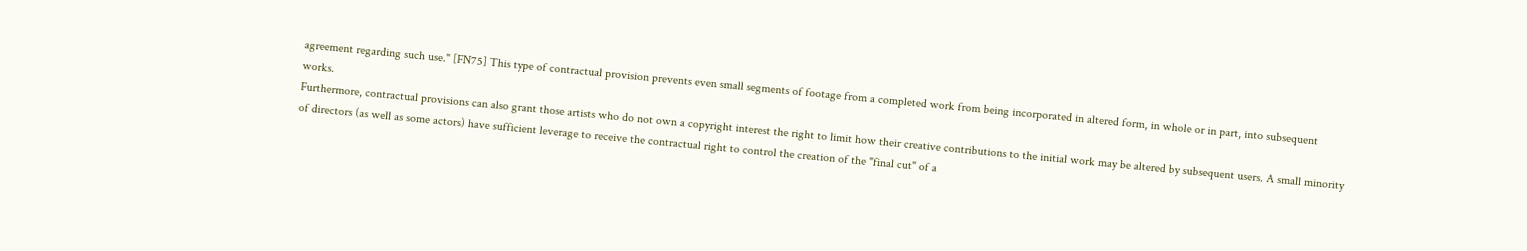agreement regarding such use." [FN75] This type of contractual provision prevents even small segments of footage from a completed work from being incorporated in altered form, in whole or in part, into subsequent works.
Furthermore, contractual provisions can also grant those artists who do not own a copyright interest the right to limit how their creative contributions to the initial work may be altered by subsequent users. A small minority of directors (as well as some actors) have sufficient leverage to receive the contractual right to control the creation of the "final cut" of a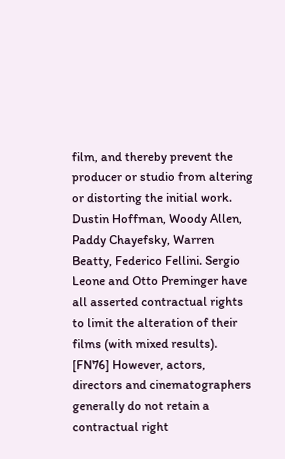film, and thereby prevent the producer or studio from altering or distorting the initial work. Dustin Hoffman, Woody Allen, Paddy Chayefsky, Warren Beatty, Federico Fellini. Sergio Leone and Otto Preminger have all asserted contractual rights to limit the alteration of their films (with mixed results). [FN76] However, actors, directors and cinematographers generally do not retain a contractual right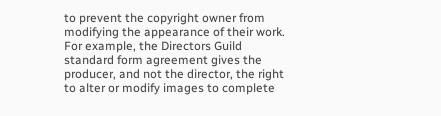to prevent the copyright owner from modifying the appearance of their work. For example, the Directors Guild standard form agreement gives the producer, and not the director, the right to alter or modify images to complete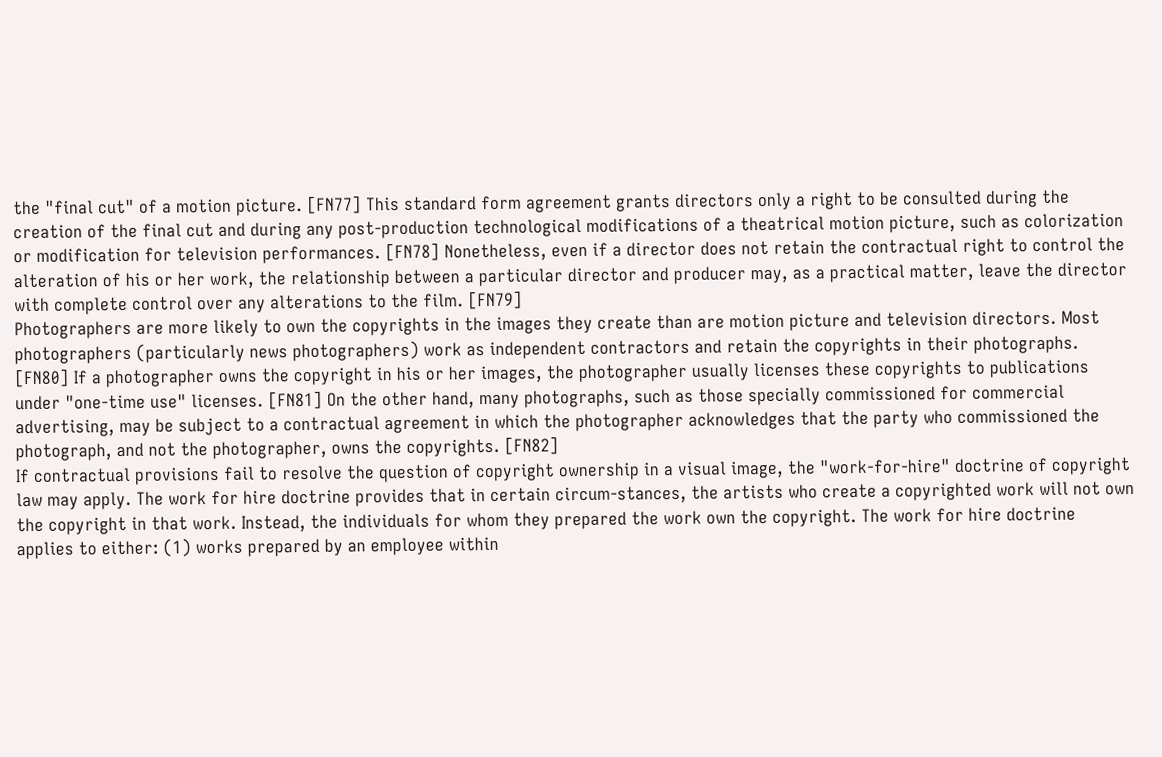the "final cut" of a motion picture. [FN77] This standard form agreement grants directors only a right to be consulted during the creation of the final cut and during any post-production technological modifications of a theatrical motion picture, such as colorization or modification for television performances. [FN78] Nonetheless, even if a director does not retain the contractual right to control the alteration of his or her work, the relationship between a particular director and producer may, as a practical matter, leave the director with complete control over any alterations to the film. [FN79]
Photographers are more likely to own the copyrights in the images they create than are motion picture and television directors. Most photographers (particularly news photographers) work as independent contractors and retain the copyrights in their photographs. [FN80] If a photographer owns the copyright in his or her images, the photographer usually licenses these copyrights to publications under "one-time use" licenses. [FN81] On the other hand, many photographs, such as those specially commissioned for commercial advertising, may be subject to a contractual agreement in which the photographer acknowledges that the party who commissioned the photograph, and not the photographer, owns the copyrights. [FN82]
If contractual provisions fail to resolve the question of copyright ownership in a visual image, the "work-for-hire" doctrine of copyright law may apply. The work for hire doctrine provides that in certain circum-stances, the artists who create a copyrighted work will not own the copyright in that work. Instead, the individuals for whom they prepared the work own the copyright. The work for hire doctrine applies to either: (1) works prepared by an employee within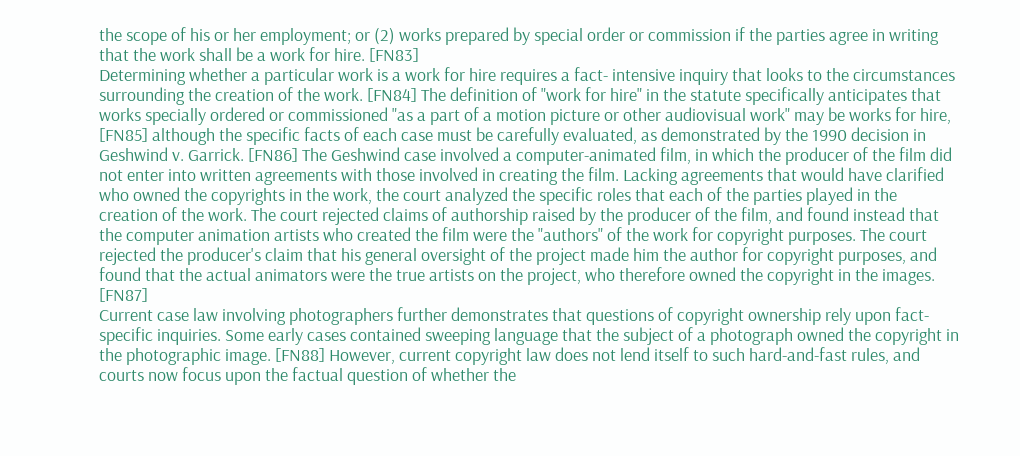the scope of his or her employment; or (2) works prepared by special order or commission if the parties agree in writing that the work shall be a work for hire. [FN83]
Determining whether a particular work is a work for hire requires a fact- intensive inquiry that looks to the circumstances surrounding the creation of the work. [FN84] The definition of "work for hire" in the statute specifically anticipates that works specially ordered or commissioned "as a part of a motion picture or other audiovisual work" may be works for hire, [FN85] although the specific facts of each case must be carefully evaluated, as demonstrated by the 1990 decision in Geshwind v. Garrick. [FN86] The Geshwind case involved a computer-animated film, in which the producer of the film did not enter into written agreements with those involved in creating the film. Lacking agreements that would have clarified who owned the copyrights in the work, the court analyzed the specific roles that each of the parties played in the creation of the work. The court rejected claims of authorship raised by the producer of the film, and found instead that the computer animation artists who created the film were the "authors" of the work for copyright purposes. The court rejected the producer's claim that his general oversight of the project made him the author for copyright purposes, and found that the actual animators were the true artists on the project, who therefore owned the copyright in the images. [FN87]
Current case law involving photographers further demonstrates that questions of copyright ownership rely upon fact-specific inquiries. Some early cases contained sweeping language that the subject of a photograph owned the copyright in the photographic image. [FN88] However, current copyright law does not lend itself to such hard-and-fast rules, and courts now focus upon the factual question of whether the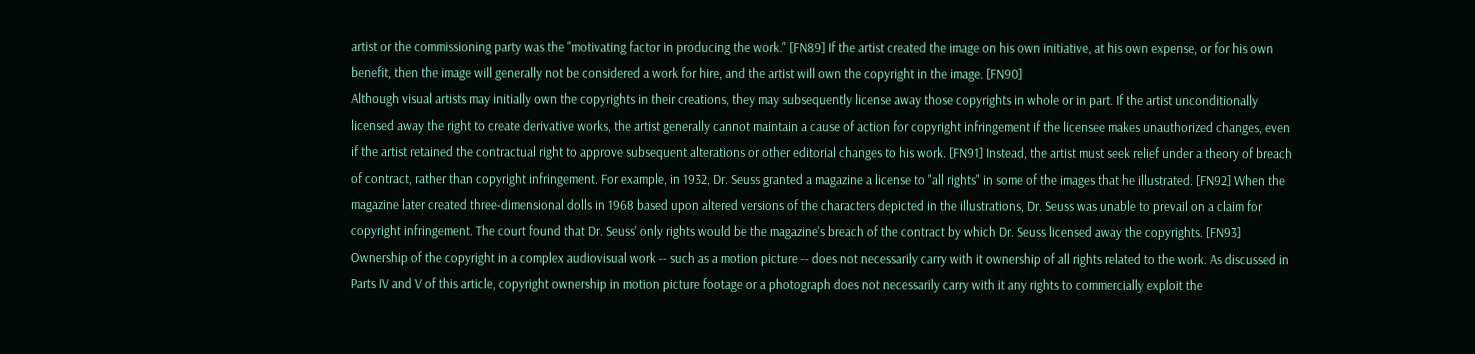artist or the commissioning party was the "motivating factor in producing the work." [FN89] If the artist created the image on his own initiative, at his own expense, or for his own benefit, then the image will generally not be considered a work for hire, and the artist will own the copyright in the image. [FN90]
Although visual artists may initially own the copyrights in their creations, they may subsequently license away those copyrights in whole or in part. If the artist unconditionally licensed away the right to create derivative works, the artist generally cannot maintain a cause of action for copyright infringement if the licensee makes unauthorized changes, even if the artist retained the contractual right to approve subsequent alterations or other editorial changes to his work. [FN91] Instead, the artist must seek relief under a theory of breach of contract, rather than copyright infringement. For example, in 1932, Dr. Seuss granted a magazine a license to "all rights" in some of the images that he illustrated. [FN92] When the magazine later created three-dimensional dolls in 1968 based upon altered versions of the characters depicted in the illustrations, Dr. Seuss was unable to prevail on a claim for copyright infringement. The court found that Dr. Seuss' only rights would be the magazine's breach of the contract by which Dr. Seuss licensed away the copyrights. [FN93]
Ownership of the copyright in a complex audiovisual work -- such as a motion picture -- does not necessarily carry with it ownership of all rights related to the work. As discussed in Parts IV and V of this article, copyright ownership in motion picture footage or a photograph does not necessarily carry with it any rights to commercially exploit the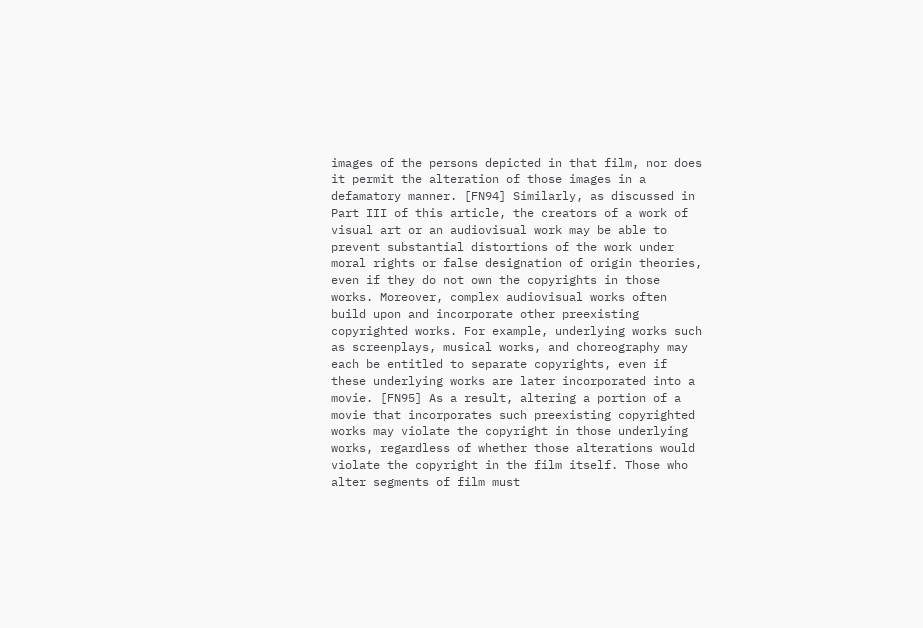images of the persons depicted in that film, nor does it permit the alteration of those images in a defamatory manner. [FN94] Similarly, as discussed in Part III of this article, the creators of a work of visual art or an audiovisual work may be able to prevent substantial distortions of the work under moral rights or false designation of origin theories, even if they do not own the copyrights in those works. Moreover, complex audiovisual works often build upon and incorporate other preexisting copyrighted works. For example, underlying works such as screenplays, musical works, and choreography may each be entitled to separate copyrights, even if these underlying works are later incorporated into a movie. [FN95] As a result, altering a portion of a movie that incorporates such preexisting copyrighted works may violate the copyright in those underlying works, regardless of whether those alterations would violate the copyright in the film itself. Those who alter segments of film must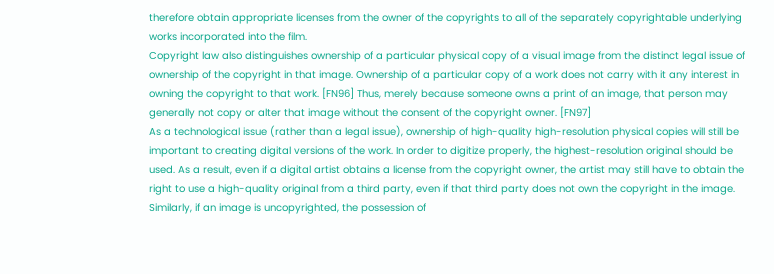therefore obtain appropriate licenses from the owner of the copyrights to all of the separately copyrightable underlying works incorporated into the film.
Copyright law also distinguishes ownership of a particular physical copy of a visual image from the distinct legal issue of ownership of the copyright in that image. Ownership of a particular copy of a work does not carry with it any interest in owning the copyright to that work. [FN96] Thus, merely because someone owns a print of an image, that person may generally not copy or alter that image without the consent of the copyright owner. [FN97]
As a technological issue (rather than a legal issue), ownership of high-quality high-resolution physical copies will still be important to creating digital versions of the work. In order to digitize properly, the highest-resolution original should be used. As a result, even if a digital artist obtains a license from the copyright owner, the artist may still have to obtain the right to use a high-quality original from a third party, even if that third party does not own the copyright in the image. Similarly, if an image is uncopyrighted, the possession of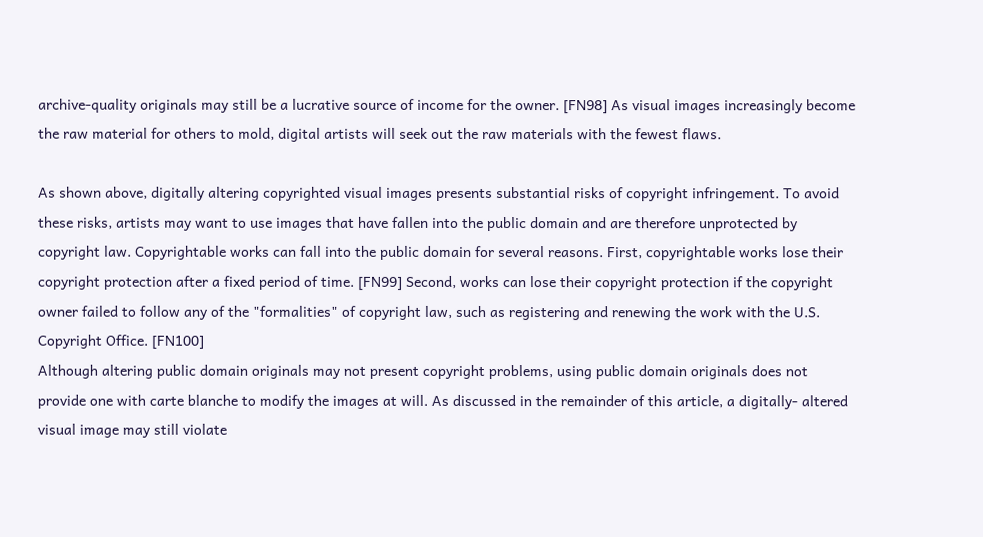archive-quality originals may still be a lucrative source of income for the owner. [FN98] As visual images increasingly become the raw material for others to mold, digital artists will seek out the raw materials with the fewest flaws.

As shown above, digitally altering copyrighted visual images presents substantial risks of copyright infringement. To avoid these risks, artists may want to use images that have fallen into the public domain and are therefore unprotected by copyright law. Copyrightable works can fall into the public domain for several reasons. First, copyrightable works lose their copyright protection after a fixed period of time. [FN99] Second, works can lose their copyright protection if the copyright owner failed to follow any of the "formalities" of copyright law, such as registering and renewing the work with the U.S. Copyright Office. [FN100]
Although altering public domain originals may not present copyright problems, using public domain originals does not provide one with carte blanche to modify the images at will. As discussed in the remainder of this article, a digitally- altered visual image may still violate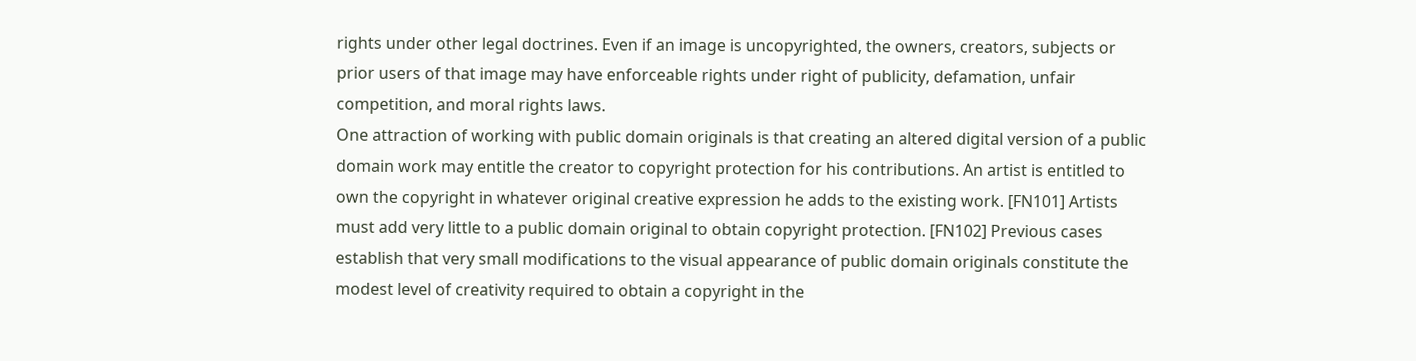rights under other legal doctrines. Even if an image is uncopyrighted, the owners, creators, subjects or prior users of that image may have enforceable rights under right of publicity, defamation, unfair competition, and moral rights laws.
One attraction of working with public domain originals is that creating an altered digital version of a public domain work may entitle the creator to copyright protection for his contributions. An artist is entitled to own the copyright in whatever original creative expression he adds to the existing work. [FN101] Artists must add very little to a public domain original to obtain copyright protection. [FN102] Previous cases establish that very small modifications to the visual appearance of public domain originals constitute the modest level of creativity required to obtain a copyright in the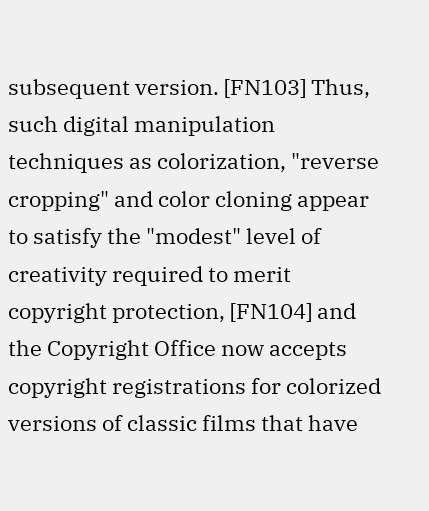subsequent version. [FN103] Thus, such digital manipulation techniques as colorization, "reverse cropping" and color cloning appear to satisfy the "modest" level of creativity required to merit copyright protection, [FN104] and the Copyright Office now accepts copyright registrations for colorized versions of classic films that have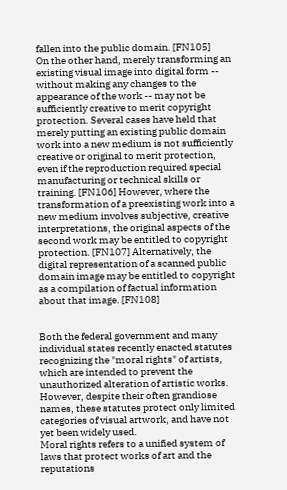fallen into the public domain. [FN105]
On the other hand, merely transforming an existing visual image into digital form -- without making any changes to the appearance of the work -- may not be sufficiently creative to merit copyright protection. Several cases have held that merely putting an existing public domain work into a new medium is not sufficiently creative or original to merit protection, even if the reproduction required special manufacturing or technical skills or training. [FN106] However, where the transformation of a preexisting work into a new medium involves subjective, creative interpretations, the original aspects of the second work may be entitled to copyright protection. [FN107] Alternatively, the digital representation of a scanned public domain image may be entitled to copyright as a compilation of factual information about that image. [FN108]


Both the federal government and many individual states recently enacted statutes recognizing the "moral rights" of artists, which are intended to prevent the unauthorized alteration of artistic works. However, despite their often grandiose names, these statutes protect only limited categories of visual artwork, and have not yet been widely used.
Moral rights refers to a unified system of laws that protect works of art and the reputations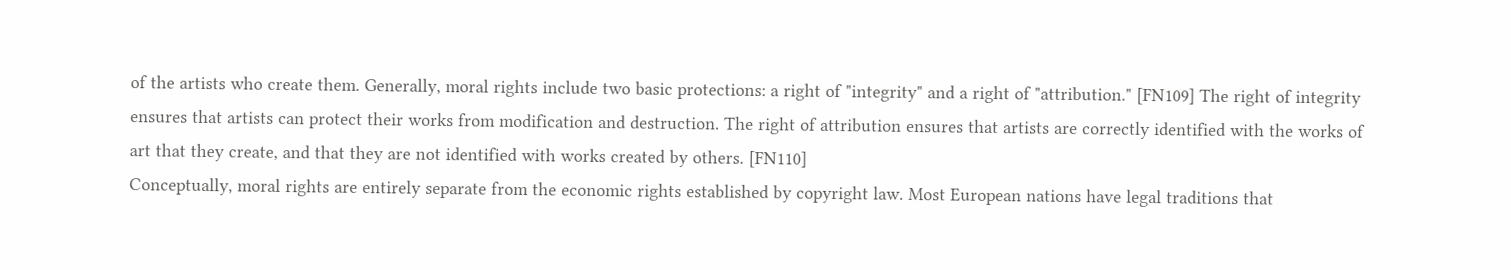of the artists who create them. Generally, moral rights include two basic protections: a right of "integrity" and a right of "attribution." [FN109] The right of integrity ensures that artists can protect their works from modification and destruction. The right of attribution ensures that artists are correctly identified with the works of art that they create, and that they are not identified with works created by others. [FN110]
Conceptually, moral rights are entirely separate from the economic rights established by copyright law. Most European nations have legal traditions that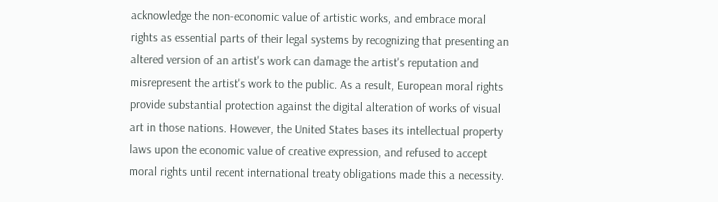acknowledge the non-economic value of artistic works, and embrace moral rights as essential parts of their legal systems by recognizing that presenting an altered version of an artist's work can damage the artist's reputation and misrepresent the artist's work to the public. As a result, European moral rights provide substantial protection against the digital alteration of works of visual art in those nations. However, the United States bases its intellectual property laws upon the economic value of creative expression, and refused to accept moral rights until recent international treaty obligations made this a necessity.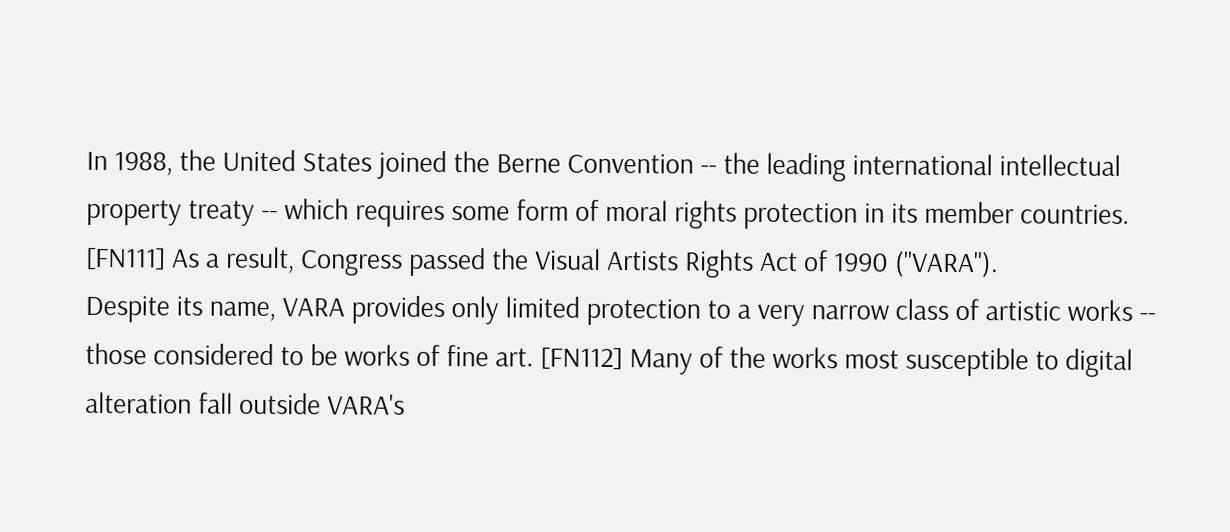In 1988, the United States joined the Berne Convention -- the leading international intellectual property treaty -- which requires some form of moral rights protection in its member countries. [FN111] As a result, Congress passed the Visual Artists Rights Act of 1990 ("VARA").
Despite its name, VARA provides only limited protection to a very narrow class of artistic works -- those considered to be works of fine art. [FN112] Many of the works most susceptible to digital alteration fall outside VARA's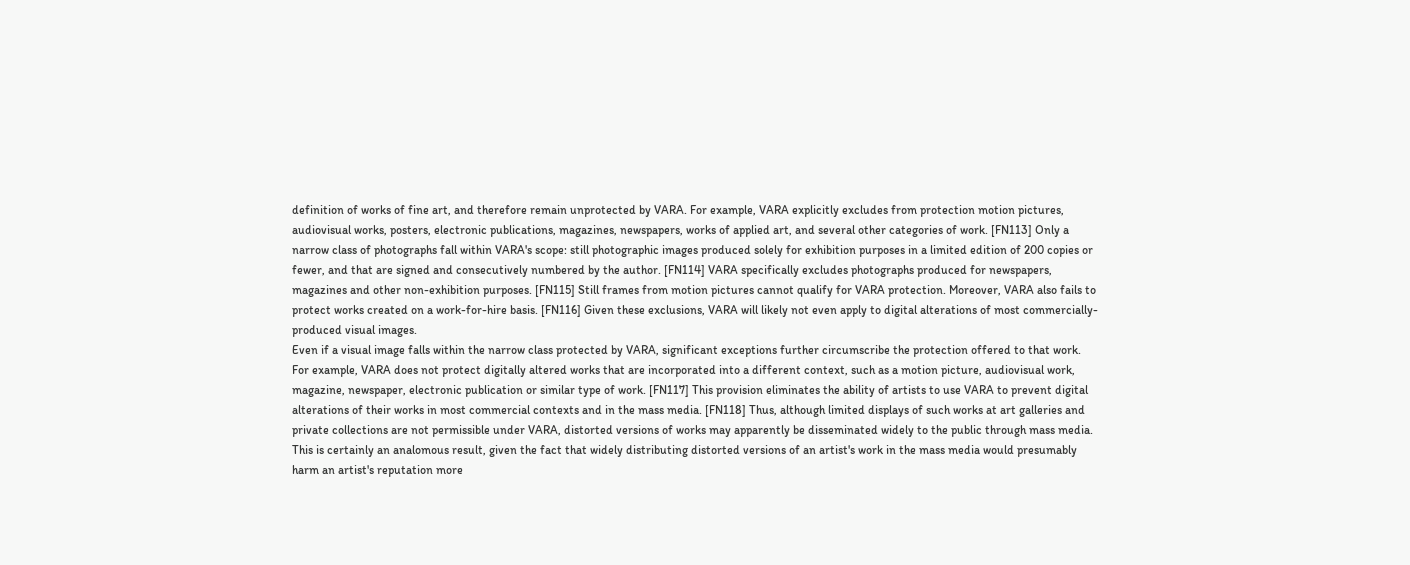definition of works of fine art, and therefore remain unprotected by VARA. For example, VARA explicitly excludes from protection motion pictures, audiovisual works, posters, electronic publications, magazines, newspapers, works of applied art, and several other categories of work. [FN113] Only a narrow class of photographs fall within VARA's scope: still photographic images produced solely for exhibition purposes in a limited edition of 200 copies or fewer, and that are signed and consecutively numbered by the author. [FN114] VARA specifically excludes photographs produced for newspapers, magazines and other non-exhibition purposes. [FN115] Still frames from motion pictures cannot qualify for VARA protection. Moreover, VARA also fails to protect works created on a work-for-hire basis. [FN116] Given these exclusions, VARA will likely not even apply to digital alterations of most commercially-produced visual images.
Even if a visual image falls within the narrow class protected by VARA, significant exceptions further circumscribe the protection offered to that work. For example, VARA does not protect digitally altered works that are incorporated into a different context, such as a motion picture, audiovisual work, magazine, newspaper, electronic publication or similar type of work. [FN117] This provision eliminates the ability of artists to use VARA to prevent digital alterations of their works in most commercial contexts and in the mass media. [FN118] Thus, although limited displays of such works at art galleries and private collections are not permissible under VARA, distorted versions of works may apparently be disseminated widely to the public through mass media. This is certainly an analomous result, given the fact that widely distributing distorted versions of an artist's work in the mass media would presumably harm an artist's reputation more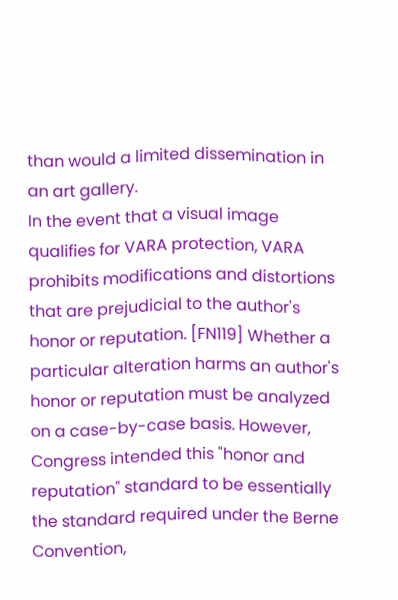than would a limited dissemination in an art gallery.
In the event that a visual image qualifies for VARA protection, VARA prohibits modifications and distortions that are prejudicial to the author's honor or reputation. [FN119] Whether a particular alteration harms an author's honor or reputation must be analyzed on a case-by-case basis. However, Congress intended this "honor and reputation" standard to be essentially the standard required under the Berne Convention,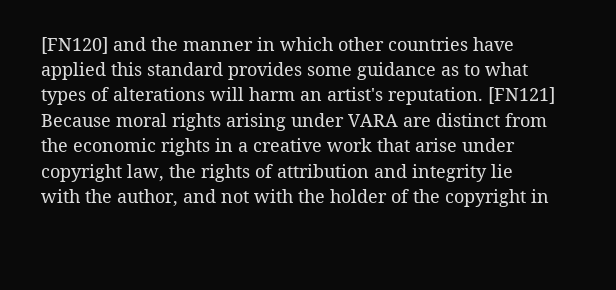[FN120] and the manner in which other countries have applied this standard provides some guidance as to what types of alterations will harm an artist's reputation. [FN121]
Because moral rights arising under VARA are distinct from the economic rights in a creative work that arise under copyright law, the rights of attribution and integrity lie with the author, and not with the holder of the copyright in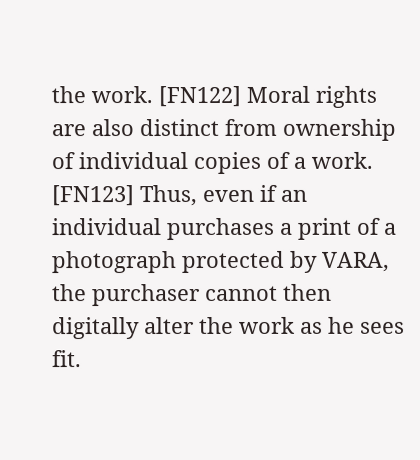the work. [FN122] Moral rights are also distinct from ownership of individual copies of a work. [FN123] Thus, even if an individual purchases a print of a photograph protected by VARA, the purchaser cannot then digitally alter the work as he sees fit.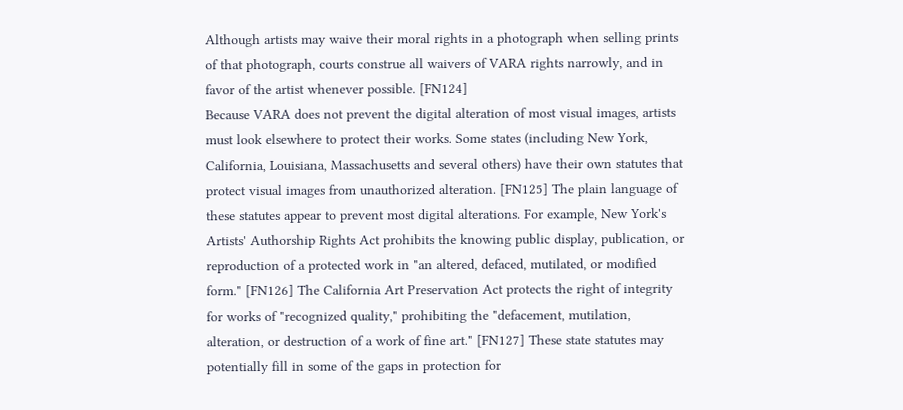Although artists may waive their moral rights in a photograph when selling prints of that photograph, courts construe all waivers of VARA rights narrowly, and in favor of the artist whenever possible. [FN124]
Because VARA does not prevent the digital alteration of most visual images, artists must look elsewhere to protect their works. Some states (including New York, California, Louisiana, Massachusetts and several others) have their own statutes that protect visual images from unauthorized alteration. [FN125] The plain language of these statutes appear to prevent most digital alterations. For example, New York's Artists' Authorship Rights Act prohibits the knowing public display, publication, or reproduction of a protected work in "an altered, defaced, mutilated, or modified form." [FN126] The California Art Preservation Act protects the right of integrity for works of "recognized quality," prohibiting the "defacement, mutilation, alteration, or destruction of a work of fine art." [FN127] These state statutes may potentially fill in some of the gaps in protection for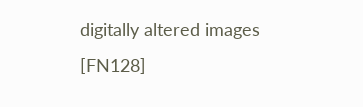digitally altered images [FN128]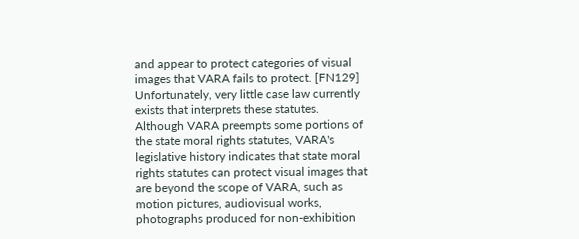and appear to protect categories of visual images that VARA fails to protect. [FN129] Unfortunately, very little case law currently exists that interprets these statutes.
Although VARA preempts some portions of the state moral rights statutes, VARA's legislative history indicates that state moral rights statutes can protect visual images that are beyond the scope of VARA, such as motion pictures, audiovisual works, photographs produced for non-exhibition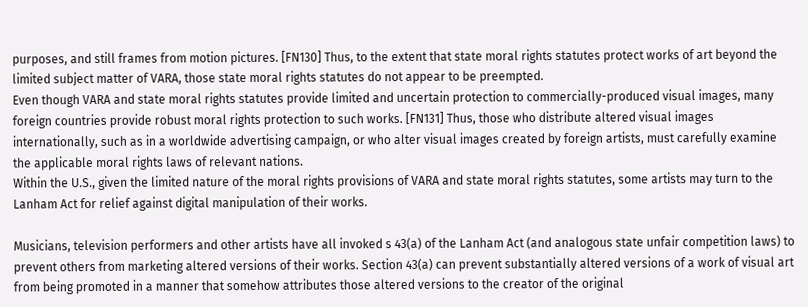purposes, and still frames from motion pictures. [FN130] Thus, to the extent that state moral rights statutes protect works of art beyond the limited subject matter of VARA, those state moral rights statutes do not appear to be preempted.
Even though VARA and state moral rights statutes provide limited and uncertain protection to commercially-produced visual images, many foreign countries provide robust moral rights protection to such works. [FN131] Thus, those who distribute altered visual images internationally, such as in a worldwide advertising campaign, or who alter visual images created by foreign artists, must carefully examine the applicable moral rights laws of relevant nations.
Within the U.S., given the limited nature of the moral rights provisions of VARA and state moral rights statutes, some artists may turn to the Lanham Act for relief against digital manipulation of their works.

Musicians, television performers and other artists have all invoked s 43(a) of the Lanham Act (and analogous state unfair competition laws) to prevent others from marketing altered versions of their works. Section 43(a) can prevent substantially altered versions of a work of visual art from being promoted in a manner that somehow attributes those altered versions to the creator of the original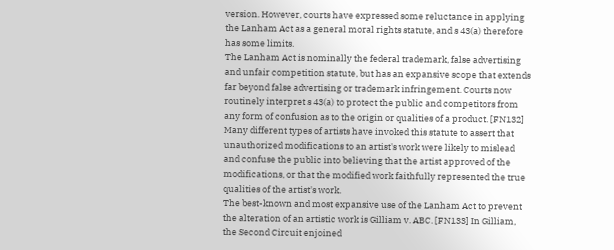version. However, courts have expressed some reluctance in applying the Lanham Act as a general moral rights statute, and s 43(a) therefore has some limits.
The Lanham Act is nominally the federal trademark, false advertising and unfair competition statute, but has an expansive scope that extends far beyond false advertising or trademark infringement. Courts now routinely interpret s 43(a) to protect the public and competitors from any form of confusion as to the origin or qualities of a product. [FN132] Many different types of artists have invoked this statute to assert that unauthorized modifications to an artist's work were likely to mislead and confuse the public into believing that the artist approved of the modifications, or that the modified work faithfully represented the true qualities of the artist's work.
The best-known and most expansive use of the Lanham Act to prevent the alteration of an artistic work is Gilliam v. ABC. [FN133] In Gilliam, the Second Circuit enjoined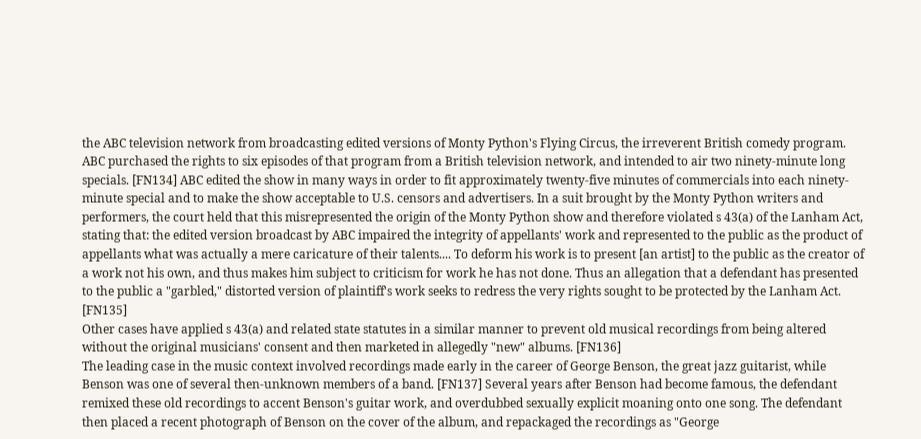the ABC television network from broadcasting edited versions of Monty Python's Flying Circus, the irreverent British comedy program. ABC purchased the rights to six episodes of that program from a British television network, and intended to air two ninety-minute long specials. [FN134] ABC edited the show in many ways in order to fit approximately twenty-five minutes of commercials into each ninety-minute special and to make the show acceptable to U.S. censors and advertisers. In a suit brought by the Monty Python writers and performers, the court held that this misrepresented the origin of the Monty Python show and therefore violated s 43(a) of the Lanham Act, stating that: the edited version broadcast by ABC impaired the integrity of appellants' work and represented to the public as the product of appellants what was actually a mere caricature of their talents.... To deform his work is to present [an artist] to the public as the creator of a work not his own, and thus makes him subject to criticism for work he has not done. Thus an allegation that a defendant has presented to the public a "garbled," distorted version of plaintiff's work seeks to redress the very rights sought to be protected by the Lanham Act. [FN135]
Other cases have applied s 43(a) and related state statutes in a similar manner to prevent old musical recordings from being altered without the original musicians' consent and then marketed in allegedly "new" albums. [FN136]
The leading case in the music context involved recordings made early in the career of George Benson, the great jazz guitarist, while Benson was one of several then-unknown members of a band. [FN137] Several years after Benson had become famous, the defendant remixed these old recordings to accent Benson's guitar work, and overdubbed sexually explicit moaning onto one song. The defendant then placed a recent photograph of Benson on the cover of the album, and repackaged the recordings as "George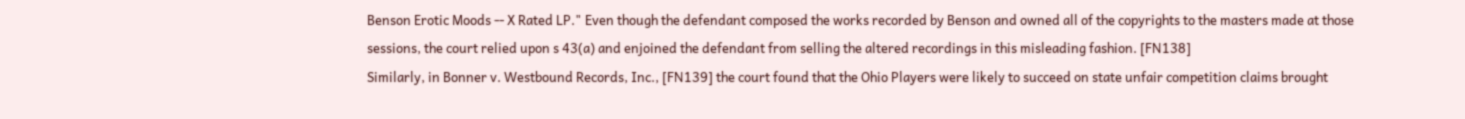Benson Erotic Moods -- X Rated LP." Even though the defendant composed the works recorded by Benson and owned all of the copyrights to the masters made at those sessions, the court relied upon s 43(a) and enjoined the defendant from selling the altered recordings in this misleading fashion. [FN138]
Similarly, in Bonner v. Westbound Records, Inc., [FN139] the court found that the Ohio Players were likely to succeed on state unfair competition claims brought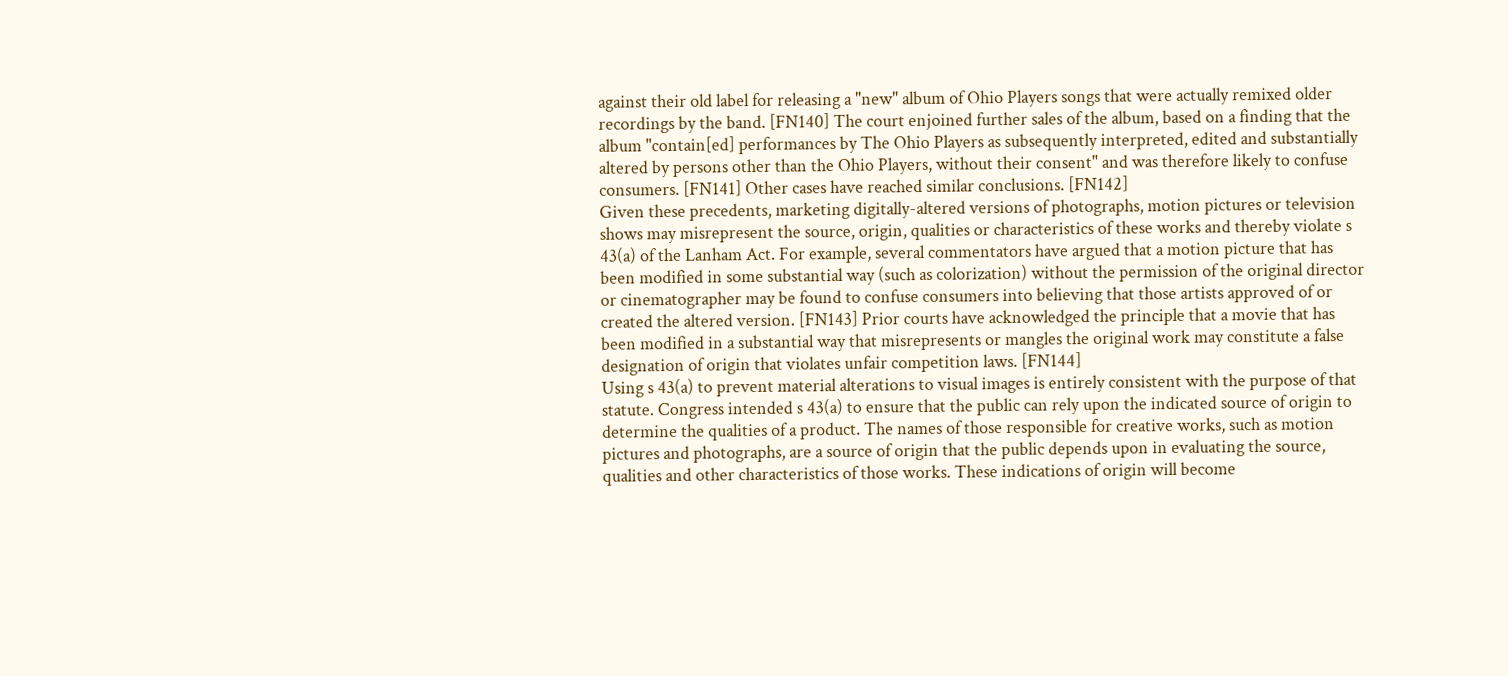against their old label for releasing a "new" album of Ohio Players songs that were actually remixed older recordings by the band. [FN140] The court enjoined further sales of the album, based on a finding that the album "contain[ed] performances by The Ohio Players as subsequently interpreted, edited and substantially altered by persons other than the Ohio Players, without their consent" and was therefore likely to confuse consumers. [FN141] Other cases have reached similar conclusions. [FN142]
Given these precedents, marketing digitally-altered versions of photographs, motion pictures or television shows may misrepresent the source, origin, qualities or characteristics of these works and thereby violate s 43(a) of the Lanham Act. For example, several commentators have argued that a motion picture that has been modified in some substantial way (such as colorization) without the permission of the original director or cinematographer may be found to confuse consumers into believing that those artists approved of or created the altered version. [FN143] Prior courts have acknowledged the principle that a movie that has been modified in a substantial way that misrepresents or mangles the original work may constitute a false designation of origin that violates unfair competition laws. [FN144]
Using s 43(a) to prevent material alterations to visual images is entirely consistent with the purpose of that statute. Congress intended s 43(a) to ensure that the public can rely upon the indicated source of origin to determine the qualities of a product. The names of those responsible for creative works, such as motion pictures and photographs, are a source of origin that the public depends upon in evaluating the source, qualities and other characteristics of those works. These indications of origin will become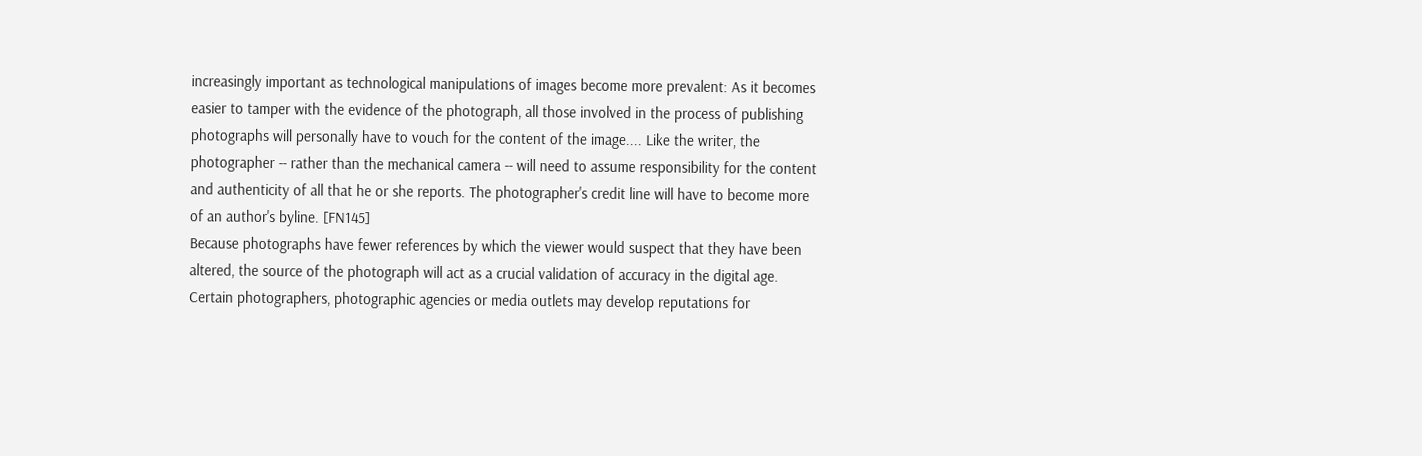increasingly important as technological manipulations of images become more prevalent: As it becomes easier to tamper with the evidence of the photograph, all those involved in the process of publishing photographs will personally have to vouch for the content of the image.... Like the writer, the photographer -- rather than the mechanical camera -- will need to assume responsibility for the content and authenticity of all that he or she reports. The photographer's credit line will have to become more of an author's byline. [FN145]
Because photographs have fewer references by which the viewer would suspect that they have been altered, the source of the photograph will act as a crucial validation of accuracy in the digital age. Certain photographers, photographic agencies or media outlets may develop reputations for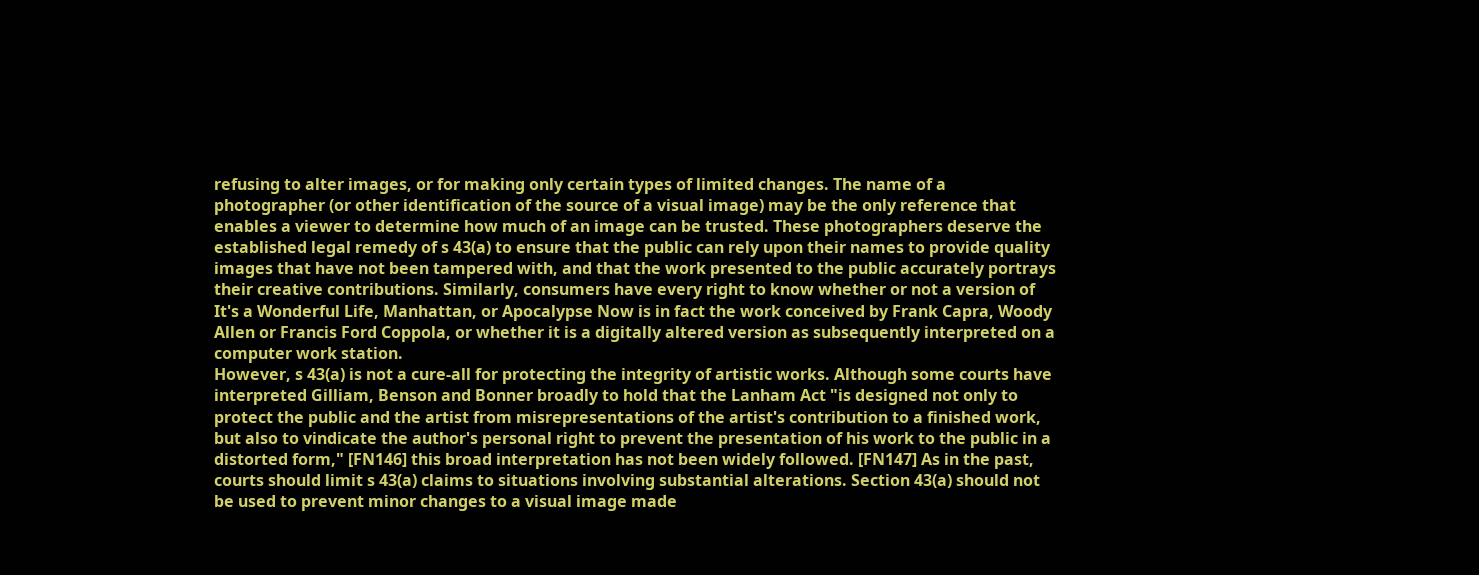refusing to alter images, or for making only certain types of limited changes. The name of a photographer (or other identification of the source of a visual image) may be the only reference that enables a viewer to determine how much of an image can be trusted. These photographers deserve the established legal remedy of s 43(a) to ensure that the public can rely upon their names to provide quality images that have not been tampered with, and that the work presented to the public accurately portrays their creative contributions. Similarly, consumers have every right to know whether or not a version of It's a Wonderful Life, Manhattan, or Apocalypse Now is in fact the work conceived by Frank Capra, Woody Allen or Francis Ford Coppola, or whether it is a digitally altered version as subsequently interpreted on a computer work station.
However, s 43(a) is not a cure-all for protecting the integrity of artistic works. Although some courts have interpreted Gilliam, Benson and Bonner broadly to hold that the Lanham Act "is designed not only to protect the public and the artist from misrepresentations of the artist's contribution to a finished work, but also to vindicate the author's personal right to prevent the presentation of his work to the public in a distorted form," [FN146] this broad interpretation has not been widely followed. [FN147] As in the past, courts should limit s 43(a) claims to situations involving substantial alterations. Section 43(a) should not be used to prevent minor changes to a visual image made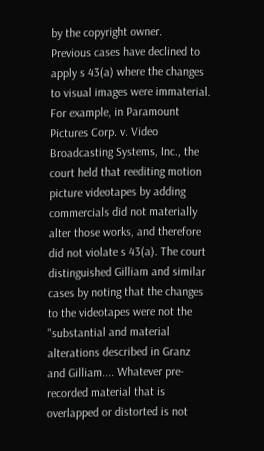by the copyright owner.
Previous cases have declined to apply s 43(a) where the changes to visual images were immaterial. For example, in Paramount Pictures Corp. v. Video Broadcasting Systems, Inc., the court held that reediting motion picture videotapes by adding commercials did not materially alter those works, and therefore did not violate s 43(a). The court distinguished Gilliam and similar cases by noting that the changes to the videotapes were not the "substantial and material alterations described in Granz and Gilliam.... Whatever pre-recorded material that is overlapped or distorted is not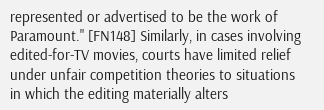represented or advertised to be the work of Paramount." [FN148] Similarly, in cases involving edited-for-TV movies, courts have limited relief under unfair competition theories to situations in which the editing materially alters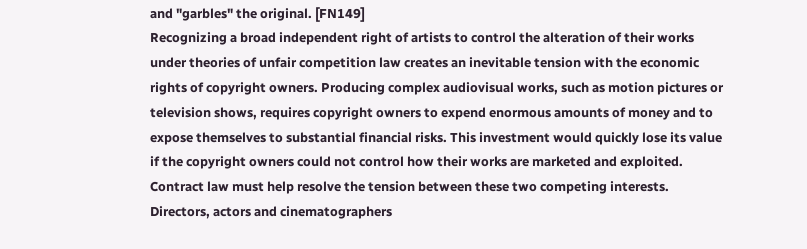and "garbles" the original. [FN149]
Recognizing a broad independent right of artists to control the alteration of their works under theories of unfair competition law creates an inevitable tension with the economic rights of copyright owners. Producing complex audiovisual works, such as motion pictures or television shows, requires copyright owners to expend enormous amounts of money and to expose themselves to substantial financial risks. This investment would quickly lose its value if the copyright owners could not control how their works are marketed and exploited. Contract law must help resolve the tension between these two competing interests. Directors, actors and cinematographers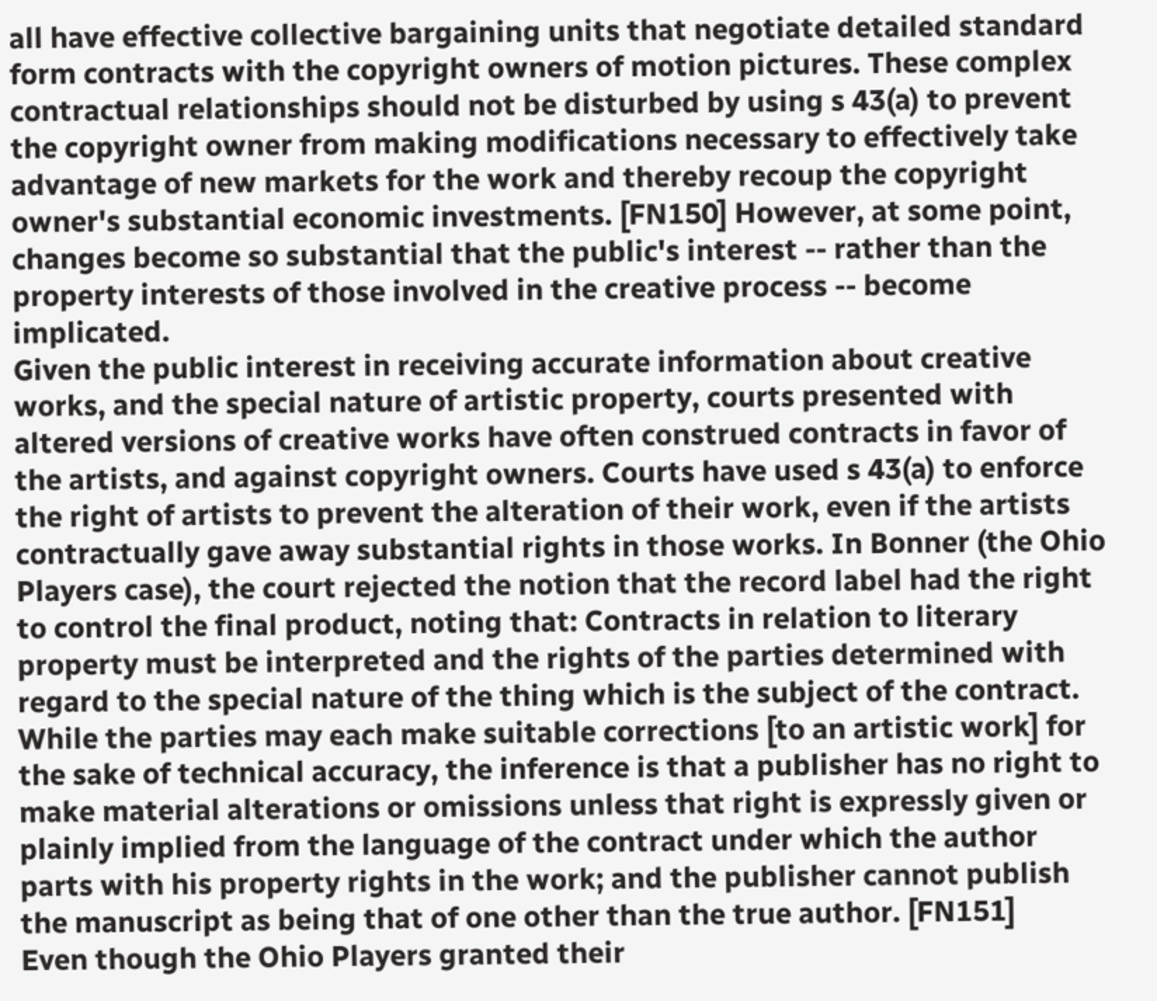all have effective collective bargaining units that negotiate detailed standard form contracts with the copyright owners of motion pictures. These complex contractual relationships should not be disturbed by using s 43(a) to prevent the copyright owner from making modifications necessary to effectively take advantage of new markets for the work and thereby recoup the copyright owner's substantial economic investments. [FN150] However, at some point, changes become so substantial that the public's interest -- rather than the property interests of those involved in the creative process -- become implicated.
Given the public interest in receiving accurate information about creative works, and the special nature of artistic property, courts presented with altered versions of creative works have often construed contracts in favor of the artists, and against copyright owners. Courts have used s 43(a) to enforce the right of artists to prevent the alteration of their work, even if the artists contractually gave away substantial rights in those works. In Bonner (the Ohio Players case), the court rejected the notion that the record label had the right to control the final product, noting that: Contracts in relation to literary property must be interpreted and the rights of the parties determined with regard to the special nature of the thing which is the subject of the contract. While the parties may each make suitable corrections [to an artistic work] for the sake of technical accuracy, the inference is that a publisher has no right to make material alterations or omissions unless that right is expressly given or plainly implied from the language of the contract under which the author parts with his property rights in the work; and the publisher cannot publish the manuscript as being that of one other than the true author. [FN151]
Even though the Ohio Players granted their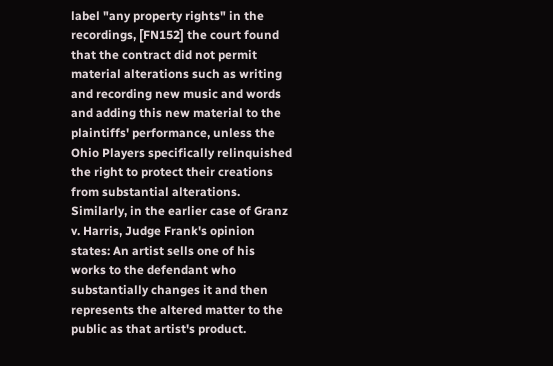label "any property rights" in the recordings, [FN152] the court found that the contract did not permit material alterations such as writing and recording new music and words and adding this new material to the plaintiffs' performance, unless the Ohio Players specifically relinquished the right to protect their creations from substantial alterations. Similarly, in the earlier case of Granz v. Harris, Judge Frank's opinion states: An artist sells one of his works to the defendant who substantially changes it and then represents the altered matter to the public as that artist's product.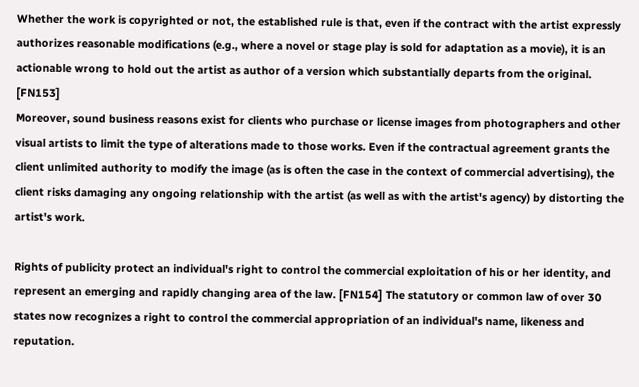Whether the work is copyrighted or not, the established rule is that, even if the contract with the artist expressly authorizes reasonable modifications (e.g., where a novel or stage play is sold for adaptation as a movie), it is an actionable wrong to hold out the artist as author of a version which substantially departs from the original. [FN153]
Moreover, sound business reasons exist for clients who purchase or license images from photographers and other visual artists to limit the type of alterations made to those works. Even if the contractual agreement grants the client unlimited authority to modify the image (as is often the case in the context of commercial advertising), the client risks damaging any ongoing relationship with the artist (as well as with the artist's agency) by distorting the artist's work.

Rights of publicity protect an individual's right to control the commercial exploitation of his or her identity, and represent an emerging and rapidly changing area of the law. [FN154] The statutory or common law of over 30 states now recognizes a right to control the commercial appropriation of an individual's name, likeness and reputation.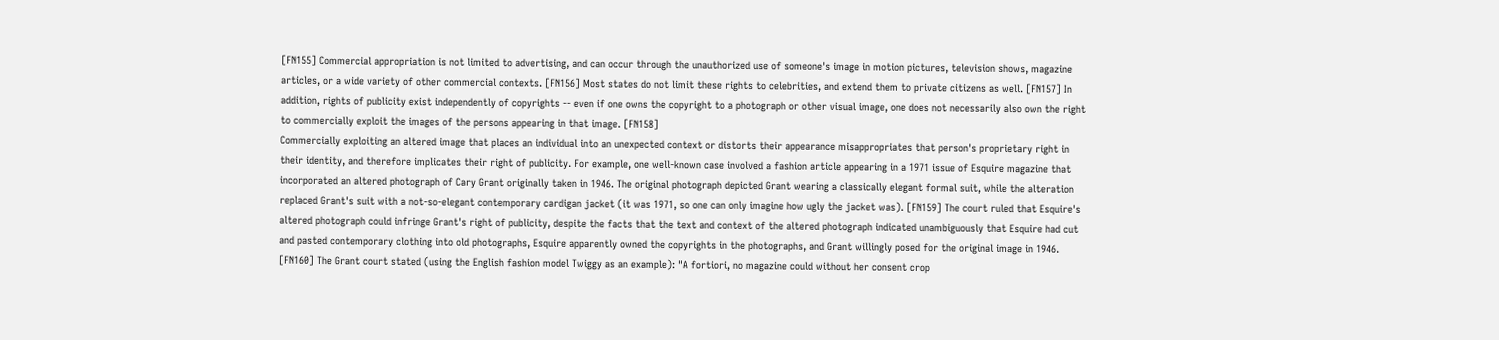[FN155] Commercial appropriation is not limited to advertising, and can occur through the unauthorized use of someone's image in motion pictures, television shows, magazine articles, or a wide variety of other commercial contexts. [FN156] Most states do not limit these rights to celebrities, and extend them to private citizens as well. [FN157] In addition, rights of publicity exist independently of copyrights -- even if one owns the copyright to a photograph or other visual image, one does not necessarily also own the right to commercially exploit the images of the persons appearing in that image. [FN158]
Commercially exploiting an altered image that places an individual into an unexpected context or distorts their appearance misappropriates that person's proprietary right in their identity, and therefore implicates their right of publicity. For example, one well-known case involved a fashion article appearing in a 1971 issue of Esquire magazine that incorporated an altered photograph of Cary Grant originally taken in 1946. The original photograph depicted Grant wearing a classically elegant formal suit, while the alteration replaced Grant's suit with a not-so-elegant contemporary cardigan jacket (it was 1971, so one can only imagine how ugly the jacket was). [FN159] The court ruled that Esquire's altered photograph could infringe Grant's right of publicity, despite the facts that the text and context of the altered photograph indicated unambiguously that Esquire had cut and pasted contemporary clothing into old photographs, Esquire apparently owned the copyrights in the photographs, and Grant willingly posed for the original image in 1946. [FN160] The Grant court stated (using the English fashion model Twiggy as an example): "A fortiori, no magazine could without her consent crop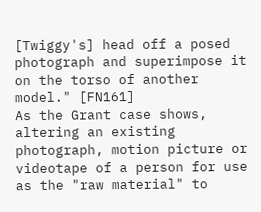[Twiggy's] head off a posed photograph and superimpose it on the torso of another model." [FN161]
As the Grant case shows, altering an existing photograph, motion picture or videotape of a person for use as the "raw material" to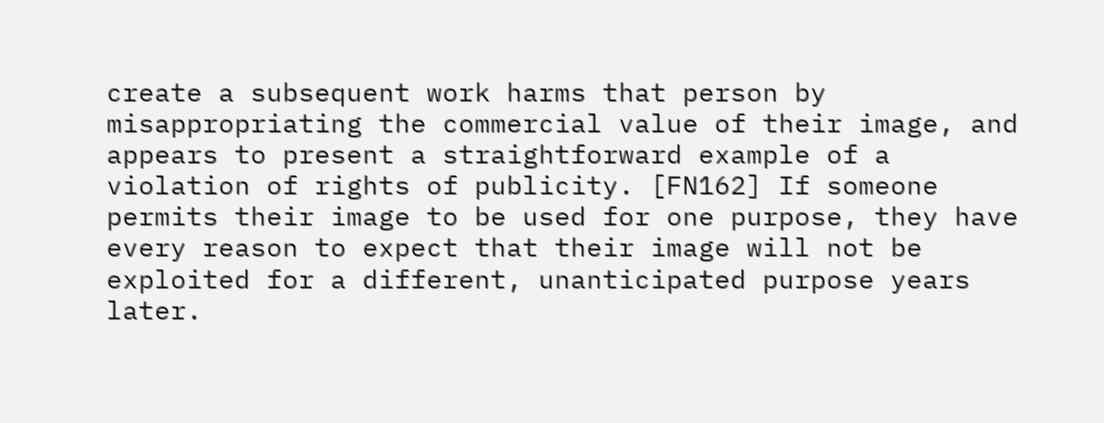create a subsequent work harms that person by misappropriating the commercial value of their image, and appears to present a straightforward example of a violation of rights of publicity. [FN162] If someone permits their image to be used for one purpose, they have every reason to expect that their image will not be exploited for a different, unanticipated purpose years later.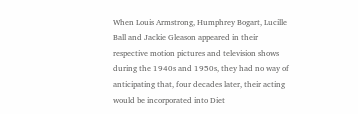When Louis Armstrong, Humphrey Bogart, Lucille Ball and Jackie Gleason appeared in their respective motion pictures and television shows during the 1940s and 1950s, they had no way of anticipating that, four decades later, their acting would be incorporated into Diet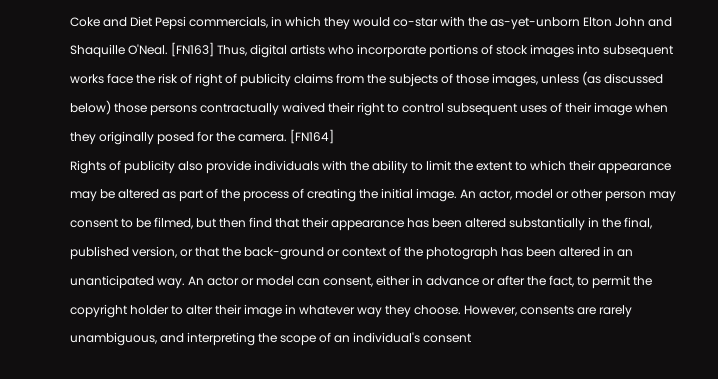Coke and Diet Pepsi commercials, in which they would co-star with the as-yet-unborn Elton John and Shaquille O'Neal. [FN163] Thus, digital artists who incorporate portions of stock images into subsequent works face the risk of right of publicity claims from the subjects of those images, unless (as discussed below) those persons contractually waived their right to control subsequent uses of their image when they originally posed for the camera. [FN164]
Rights of publicity also provide individuals with the ability to limit the extent to which their appearance may be altered as part of the process of creating the initial image. An actor, model or other person may consent to be filmed, but then find that their appearance has been altered substantially in the final, published version, or that the back-ground or context of the photograph has been altered in an unanticipated way. An actor or model can consent, either in advance or after the fact, to permit the copyright holder to alter their image in whatever way they choose. However, consents are rarely unambiguous, and interpreting the scope of an individual's consent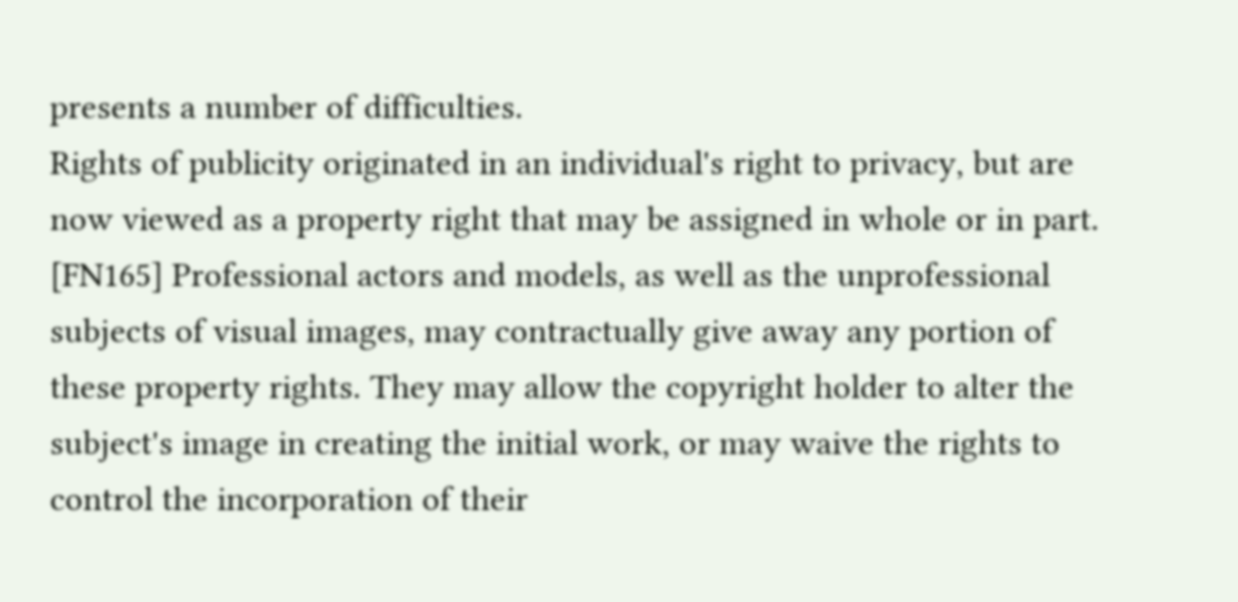presents a number of difficulties.
Rights of publicity originated in an individual's right to privacy, but are now viewed as a property right that may be assigned in whole or in part. [FN165] Professional actors and models, as well as the unprofessional subjects of visual images, may contractually give away any portion of these property rights. They may allow the copyright holder to alter the subject's image in creating the initial work, or may waive the rights to control the incorporation of their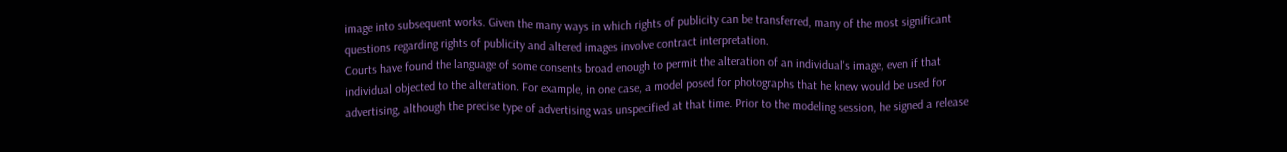image into subsequent works. Given the many ways in which rights of publicity can be transferred, many of the most significant questions regarding rights of publicity and altered images involve contract interpretation.
Courts have found the language of some consents broad enough to permit the alteration of an individual's image, even if that individual objected to the alteration. For example, in one case, a model posed for photographs that he knew would be used for advertising, although the precise type of advertising was unspecified at that time. Prior to the modeling session, he signed a release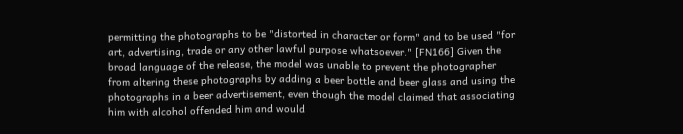permitting the photographs to be "distorted in character or form" and to be used "for art, advertising, trade or any other lawful purpose whatsoever." [FN166] Given the broad language of the release, the model was unable to prevent the photographer from altering these photographs by adding a beer bottle and beer glass and using the photographs in a beer advertisement, even though the model claimed that associating him with alcohol offended him and would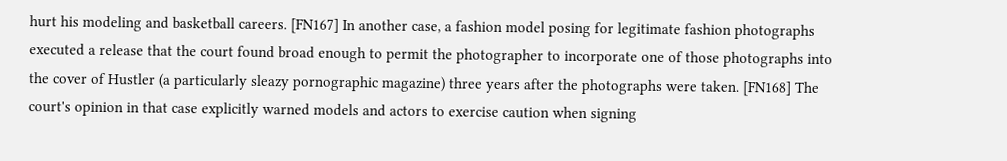hurt his modeling and basketball careers. [FN167] In another case, a fashion model posing for legitimate fashion photographs executed a release that the court found broad enough to permit the photographer to incorporate one of those photographs into the cover of Hustler (a particularly sleazy pornographic magazine) three years after the photographs were taken. [FN168] The court's opinion in that case explicitly warned models and actors to exercise caution when signing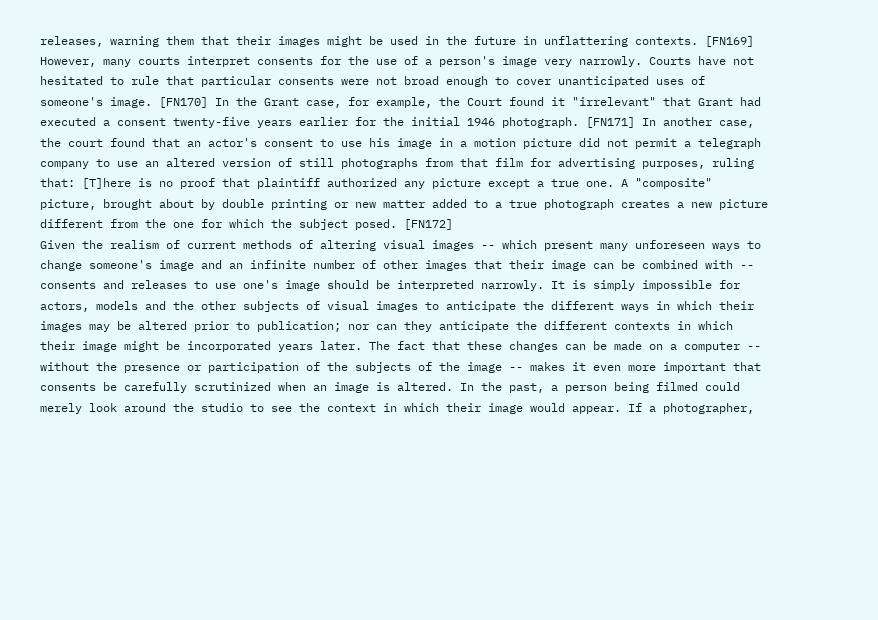releases, warning them that their images might be used in the future in unflattering contexts. [FN169]
However, many courts interpret consents for the use of a person's image very narrowly. Courts have not hesitated to rule that particular consents were not broad enough to cover unanticipated uses of someone's image. [FN170] In the Grant case, for example, the Court found it "irrelevant" that Grant had executed a consent twenty-five years earlier for the initial 1946 photograph. [FN171] In another case, the court found that an actor's consent to use his image in a motion picture did not permit a telegraph company to use an altered version of still photographs from that film for advertising purposes, ruling that: [T]here is no proof that plaintiff authorized any picture except a true one. A "composite" picture, brought about by double printing or new matter added to a true photograph creates a new picture different from the one for which the subject posed. [FN172]
Given the realism of current methods of altering visual images -- which present many unforeseen ways to change someone's image and an infinite number of other images that their image can be combined with -- consents and releases to use one's image should be interpreted narrowly. It is simply impossible for actors, models and the other subjects of visual images to anticipate the different ways in which their images may be altered prior to publication; nor can they anticipate the different contexts in which their image might be incorporated years later. The fact that these changes can be made on a computer -- without the presence or participation of the subjects of the image -- makes it even more important that consents be carefully scrutinized when an image is altered. In the past, a person being filmed could merely look around the studio to see the context in which their image would appear. If a photographer,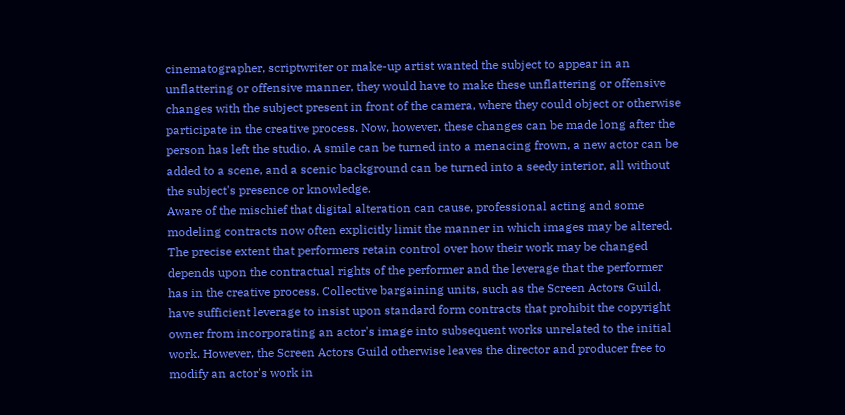cinematographer, scriptwriter or make-up artist wanted the subject to appear in an unflattering or offensive manner, they would have to make these unflattering or offensive changes with the subject present in front of the camera, where they could object or otherwise participate in the creative process. Now, however, these changes can be made long after the person has left the studio. A smile can be turned into a menacing frown, a new actor can be added to a scene, and a scenic background can be turned into a seedy interior, all without the subject's presence or knowledge.
Aware of the mischief that digital alteration can cause, professional acting and some modeling contracts now often explicitly limit the manner in which images may be altered. The precise extent that performers retain control over how their work may be changed depends upon the contractual rights of the performer and the leverage that the performer has in the creative process. Collective bargaining units, such as the Screen Actors Guild, have sufficient leverage to insist upon standard form contracts that prohibit the copyright owner from incorporating an actor's image into subsequent works unrelated to the initial work. However, the Screen Actors Guild otherwise leaves the director and producer free to modify an actor's work in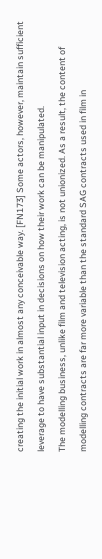creating the initial work in almost any conceivable way. [FN173] Some actors, however, maintain sufficient leverage to have substantial input in decisions on how their work can be manipulated.
The modelling business, unlike film and television acting, is not unionized. As a result, the content of modelling contracts are far more variable than the standard SAG contracts used in film in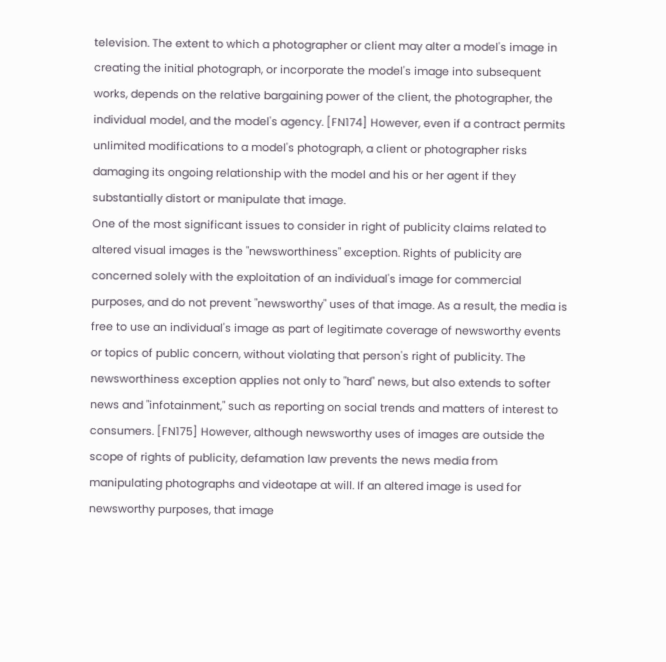television. The extent to which a photographer or client may alter a model's image in creating the initial photograph, or incorporate the model's image into subsequent works, depends on the relative bargaining power of the client, the photographer, the individual model, and the model's agency. [FN174] However, even if a contract permits unlimited modifications to a model's photograph, a client or photographer risks damaging its ongoing relationship with the model and his or her agent if they substantially distort or manipulate that image.
One of the most significant issues to consider in right of publicity claims related to altered visual images is the "newsworthiness" exception. Rights of publicity are concerned solely with the exploitation of an individual's image for commercial purposes, and do not prevent "newsworthy" uses of that image. As a result, the media is free to use an individual's image as part of legitimate coverage of newsworthy events or topics of public concern, without violating that person's right of publicity. The newsworthiness exception applies not only to "hard" news, but also extends to softer news and "infotainment," such as reporting on social trends and matters of interest to consumers. [FN175] However, although newsworthy uses of images are outside the scope of rights of publicity, defamation law prevents the news media from manipulating photographs and videotape at will. If an altered image is used for newsworthy purposes, that image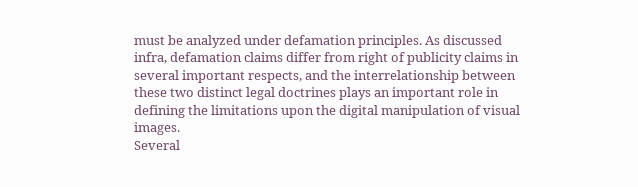must be analyzed under defamation principles. As discussed infra, defamation claims differ from right of publicity claims in several important respects, and the interrelationship between these two distinct legal doctrines plays an important role in defining the limitations upon the digital manipulation of visual images.
Several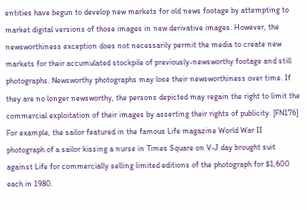entities have begun to develop new markets for old news footage by attempting to market digital versions of those images in new derivative images. However, the newsworthiness exception does not necessarily permit the media to create new markets for their accumulated stockpile of previously-newsworthy footage and still photographs. Newsworthy photographs may lose their newsworthiness over time. If they are no longer newsworthy, the persons depicted may regain the right to limit the commercial exploitation of their images by asserting their rights of publicity. [FN176] For example, the sailor featured in the famous Life magazine World War II photograph of a sailor kissing a nurse in Times Square on V-J day brought suit against Life for commercially selling limited editions of the photograph for $1,600 each in 1980.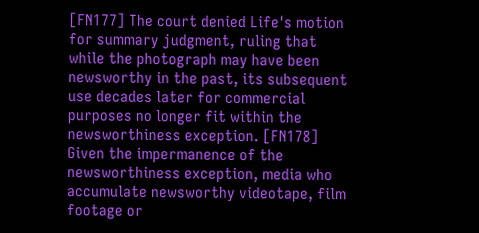[FN177] The court denied Life's motion for summary judgment, ruling that while the photograph may have been newsworthy in the past, its subsequent use decades later for commercial purposes no longer fit within the newsworthiness exception. [FN178] Given the impermanence of the newsworthiness exception, media who accumulate newsworthy videotape, film footage or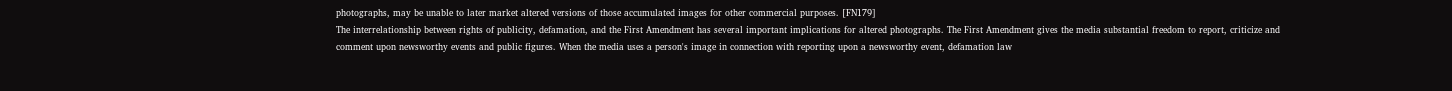photographs, may be unable to later market altered versions of those accumulated images for other commercial purposes. [FN179]
The interrelationship between rights of publicity, defamation, and the First Amendment has several important implications for altered photographs. The First Amendment gives the media substantial freedom to report, criticize and comment upon newsworthy events and public figures. When the media uses a person's image in connection with reporting upon a newsworthy event, defamation law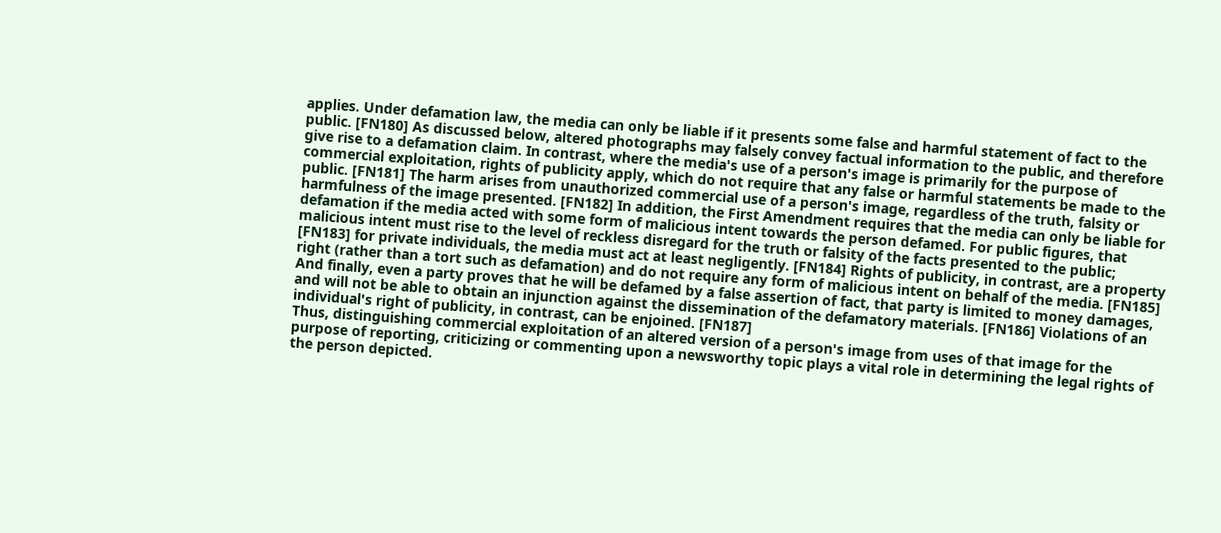applies. Under defamation law, the media can only be liable if it presents some false and harmful statement of fact to the public. [FN180] As discussed below, altered photographs may falsely convey factual information to the public, and therefore give rise to a defamation claim. In contrast, where the media's use of a person's image is primarily for the purpose of commercial exploitation, rights of publicity apply, which do not require that any false or harmful statements be made to the public. [FN181] The harm arises from unauthorized commercial use of a person's image, regardless of the truth, falsity or harmfulness of the image presented. [FN182] In addition, the First Amendment requires that the media can only be liable for defamation if the media acted with some form of malicious intent towards the person defamed. For public figures, that malicious intent must rise to the level of reckless disregard for the truth or falsity of the facts presented to the public; [FN183] for private individuals, the media must act at least negligently. [FN184] Rights of publicity, in contrast, are a property right (rather than a tort such as defamation) and do not require any form of malicious intent on behalf of the media. [FN185] And finally, even a party proves that he will be defamed by a false assertion of fact, that party is limited to money damages, and will not be able to obtain an injunction against the dissemination of the defamatory materials. [FN186] Violations of an individual's right of publicity, in contrast, can be enjoined. [FN187]
Thus, distinguishing commercial exploitation of an altered version of a person's image from uses of that image for the purpose of reporting, criticizing or commenting upon a newsworthy topic plays a vital role in determining the legal rights of the person depicted.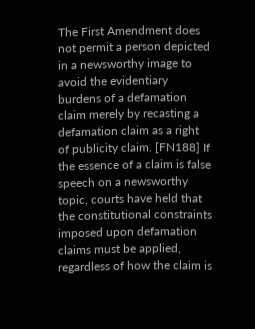The First Amendment does not permit a person depicted in a newsworthy image to avoid the evidentiary burdens of a defamation claim merely by recasting a defamation claim as a right of publicity claim. [FN188] If the essence of a claim is false speech on a newsworthy topic, courts have held that the constitutional constraints imposed upon defamation claims must be applied, regardless of how the claim is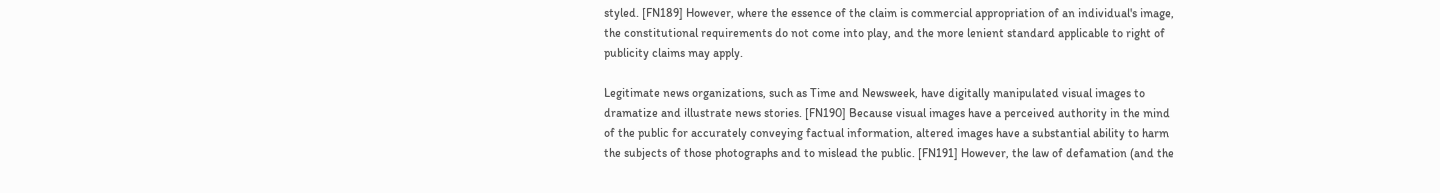styled. [FN189] However, where the essence of the claim is commercial appropriation of an individual's image, the constitutional requirements do not come into play, and the more lenient standard applicable to right of publicity claims may apply.

Legitimate news organizations, such as Time and Newsweek, have digitally manipulated visual images to dramatize and illustrate news stories. [FN190] Because visual images have a perceived authority in the mind of the public for accurately conveying factual information, altered images have a substantial ability to harm the subjects of those photographs and to mislead the public. [FN191] However, the law of defamation (and the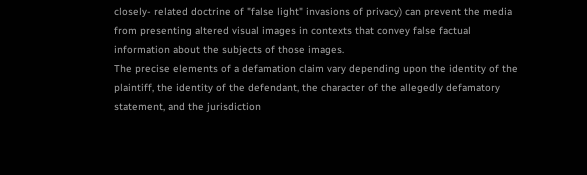closely- related doctrine of "false light" invasions of privacy) can prevent the media from presenting altered visual images in contexts that convey false factual information about the subjects of those images.
The precise elements of a defamation claim vary depending upon the identity of the plaintiff, the identity of the defendant, the character of the allegedly defamatory statement, and the jurisdiction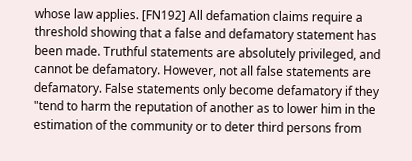whose law applies. [FN192] All defamation claims require a threshold showing that a false and defamatory statement has been made. Truthful statements are absolutely privileged, and cannot be defamatory. However, not all false statements are defamatory. False statements only become defamatory if they "tend to harm the reputation of another as to lower him in the estimation of the community or to deter third persons from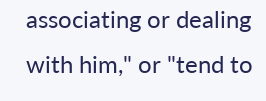associating or dealing with him," or "tend to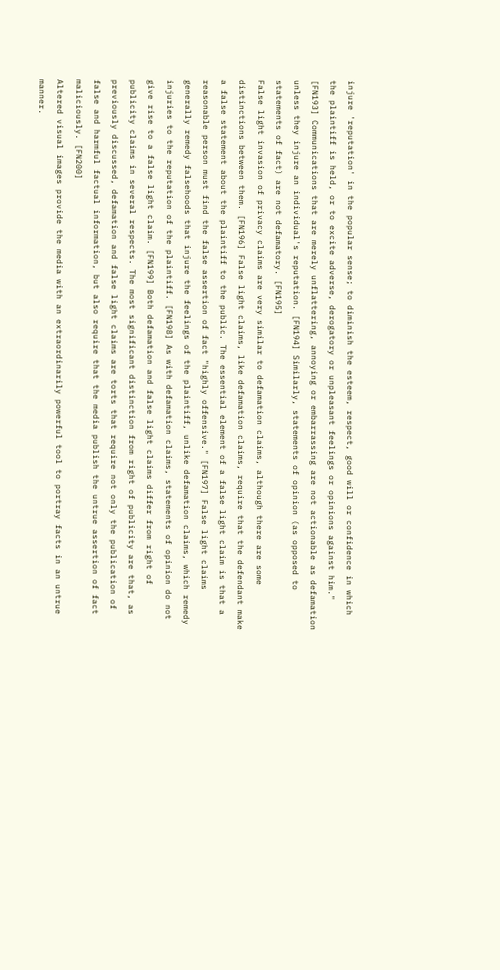injure 'reputation' in the popular sense; to diminish the esteem, respect, good will or confidence in which the plaintiff is held, or to excite adverse, derogatory or unpleasant feelings or opinions against him." [FN193] Communications that are merely unflattering, annoying or embarrassing are not actionable as defamation unless they injure an individual's reputation. [FN194] Similarly, statements of opinion (as opposed to statements of fact) are not defamatory. [FN195]
False light invasion of privacy claims are very similar to defamation claims, although there are some distinctions between them. [FN196] False light claims, like defamation claims, require that the defendant make a false statement about the plaintiff to the public. The essential element of a false light claim is that a reasonable person must find the false assertion of fact "highly offensive." [FN197] False light claims generally remedy falsehoods that injure the feelings of the plaintiff, unlike defamation claims, which remedy injuries to the reputation of the plaintiff. [FN198] As with defamation claims, statements of opinion do not give rise to a false light claim. [FN199] Both defamation and false light claims differ from right of publicity claims in several respects. The most significant distinction from right of publicity are that, as previously discussed, defamation and false light claims are torts that require not only the publication of false and harmful factual information, but also require that the media publish the untrue assertion of fact maliciously. [FN200]
Altered visual images provide the media with an extraordinarily powerful tool to portray facts in an untrue manner.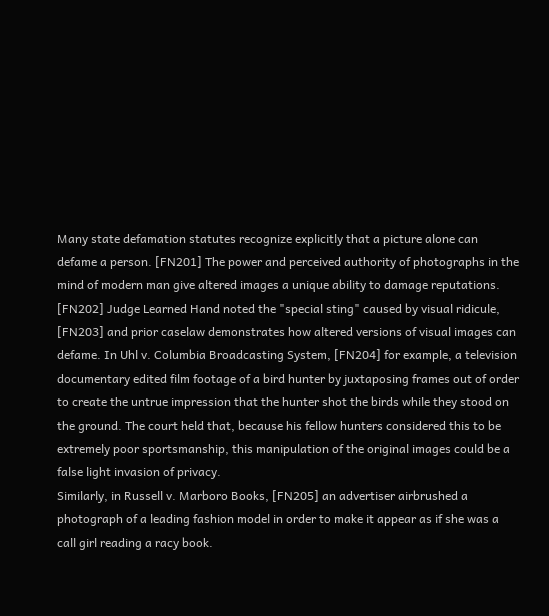Many state defamation statutes recognize explicitly that a picture alone can defame a person. [FN201] The power and perceived authority of photographs in the mind of modern man give altered images a unique ability to damage reputations. [FN202] Judge Learned Hand noted the "special sting" caused by visual ridicule, [FN203] and prior caselaw demonstrates how altered versions of visual images can defame. In Uhl v. Columbia Broadcasting System, [FN204] for example, a television documentary edited film footage of a bird hunter by juxtaposing frames out of order to create the untrue impression that the hunter shot the birds while they stood on the ground. The court held that, because his fellow hunters considered this to be extremely poor sportsmanship, this manipulation of the original images could be a false light invasion of privacy.
Similarly, in Russell v. Marboro Books, [FN205] an advertiser airbrushed a photograph of a leading fashion model in order to make it appear as if she was a call girl reading a racy book.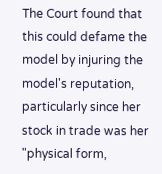The Court found that this could defame the model by injuring the model's reputation, particularly since her stock in trade was her "physical form,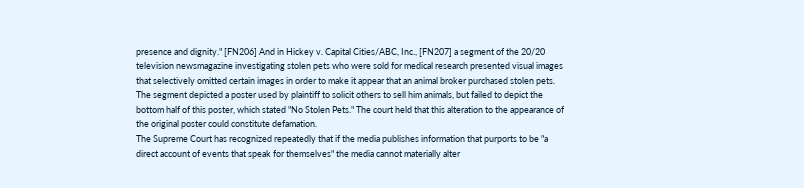presence and dignity." [FN206] And in Hickey v. Capital Cities/ABC, Inc., [FN207] a segment of the 20/20 television newsmagazine investigating stolen pets who were sold for medical research presented visual images that selectively omitted certain images in order to make it appear that an animal broker purchased stolen pets. The segment depicted a poster used by plaintiff to solicit others to sell him animals, but failed to depict the bottom half of this poster, which stated "No Stolen Pets." The court held that this alteration to the appearance of the original poster could constitute defamation.
The Supreme Court has recognized repeatedly that if the media publishes information that purports to be "a direct account of events that speak for themselves" the media cannot materially alter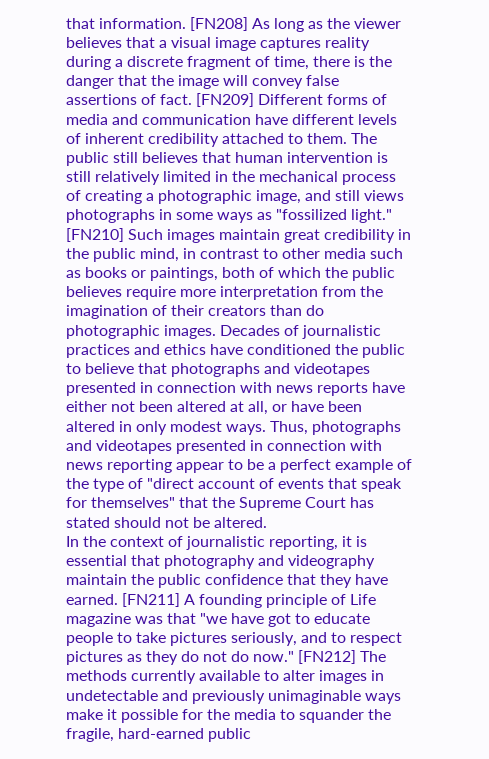that information. [FN208] As long as the viewer believes that a visual image captures reality during a discrete fragment of time, there is the danger that the image will convey false assertions of fact. [FN209] Different forms of media and communication have different levels of inherent credibility attached to them. The public still believes that human intervention is still relatively limited in the mechanical process of creating a photographic image, and still views photographs in some ways as "fossilized light." [FN210] Such images maintain great credibility in the public mind, in contrast to other media such as books or paintings, both of which the public believes require more interpretation from the imagination of their creators than do photographic images. Decades of journalistic practices and ethics have conditioned the public to believe that photographs and videotapes presented in connection with news reports have either not been altered at all, or have been altered in only modest ways. Thus, photographs and videotapes presented in connection with news reporting appear to be a perfect example of the type of "direct account of events that speak for themselves" that the Supreme Court has stated should not be altered.
In the context of journalistic reporting, it is essential that photography and videography maintain the public confidence that they have earned. [FN211] A founding principle of Life magazine was that "we have got to educate people to take pictures seriously, and to respect pictures as they do not do now." [FN212] The methods currently available to alter images in undetectable and previously unimaginable ways make it possible for the media to squander the fragile, hard-earned public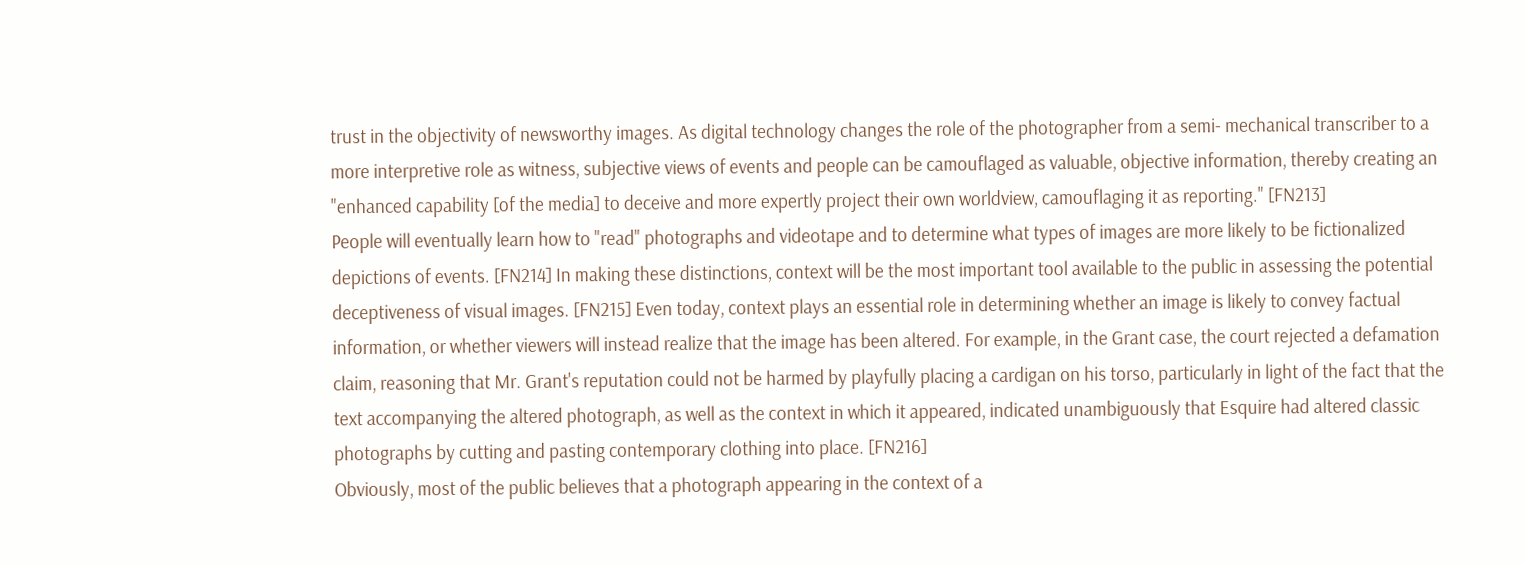trust in the objectivity of newsworthy images. As digital technology changes the role of the photographer from a semi- mechanical transcriber to a more interpretive role as witness, subjective views of events and people can be camouflaged as valuable, objective information, thereby creating an "enhanced capability [of the media] to deceive and more expertly project their own worldview, camouflaging it as reporting." [FN213]
People will eventually learn how to "read" photographs and videotape and to determine what types of images are more likely to be fictionalized depictions of events. [FN214] In making these distinctions, context will be the most important tool available to the public in assessing the potential deceptiveness of visual images. [FN215] Even today, context plays an essential role in determining whether an image is likely to convey factual information, or whether viewers will instead realize that the image has been altered. For example, in the Grant case, the court rejected a defamation claim, reasoning that Mr. Grant's reputation could not be harmed by playfully placing a cardigan on his torso, particularly in light of the fact that the text accompanying the altered photograph, as well as the context in which it appeared, indicated unambiguously that Esquire had altered classic photographs by cutting and pasting contemporary clothing into place. [FN216]
Obviously, most of the public believes that a photograph appearing in the context of a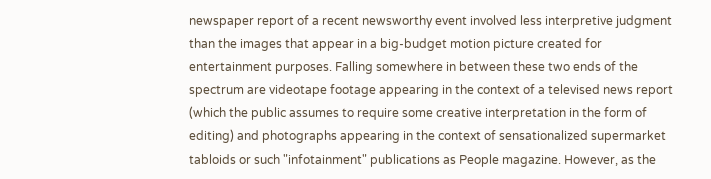newspaper report of a recent newsworthy event involved less interpretive judgment than the images that appear in a big-budget motion picture created for entertainment purposes. Falling somewhere in between these two ends of the spectrum are videotape footage appearing in the context of a televised news report (which the public assumes to require some creative interpretation in the form of editing) and photographs appearing in the context of sensationalized supermarket tabloids or such "infotainment" publications as People magazine. However, as the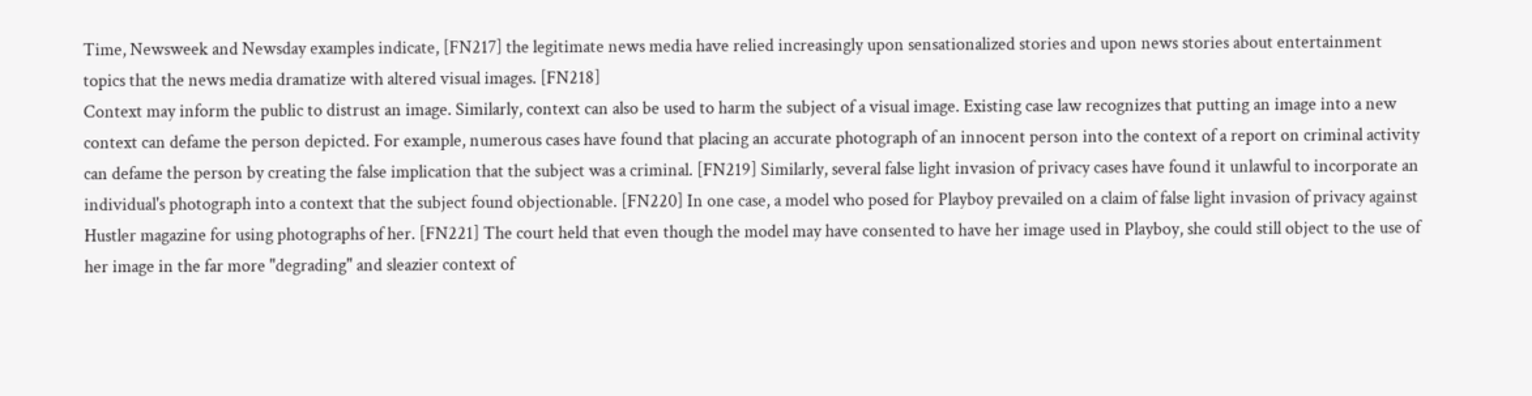Time, Newsweek and Newsday examples indicate, [FN217] the legitimate news media have relied increasingly upon sensationalized stories and upon news stories about entertainment topics that the news media dramatize with altered visual images. [FN218]
Context may inform the public to distrust an image. Similarly, context can also be used to harm the subject of a visual image. Existing case law recognizes that putting an image into a new context can defame the person depicted. For example, numerous cases have found that placing an accurate photograph of an innocent person into the context of a report on criminal activity can defame the person by creating the false implication that the subject was a criminal. [FN219] Similarly, several false light invasion of privacy cases have found it unlawful to incorporate an individual's photograph into a context that the subject found objectionable. [FN220] In one case, a model who posed for Playboy prevailed on a claim of false light invasion of privacy against Hustler magazine for using photographs of her. [FN221] The court held that even though the model may have consented to have her image used in Playboy, she could still object to the use of her image in the far more "degrading" and sleazier context of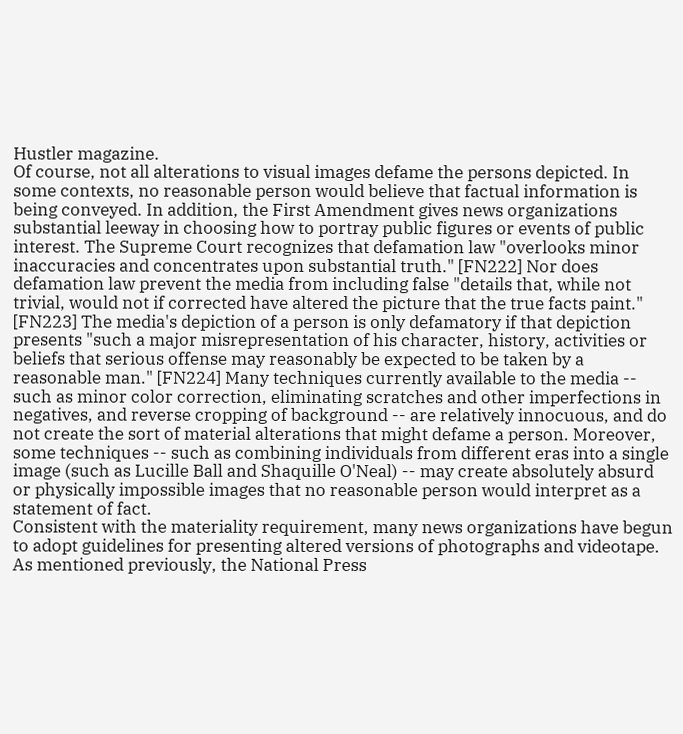Hustler magazine.
Of course, not all alterations to visual images defame the persons depicted. In some contexts, no reasonable person would believe that factual information is being conveyed. In addition, the First Amendment gives news organizations substantial leeway in choosing how to portray public figures or events of public interest. The Supreme Court recognizes that defamation law "overlooks minor inaccuracies and concentrates upon substantial truth." [FN222] Nor does defamation law prevent the media from including false "details that, while not trivial, would not if corrected have altered the picture that the true facts paint." [FN223] The media's depiction of a person is only defamatory if that depiction presents "such a major misrepresentation of his character, history, activities or beliefs that serious offense may reasonably be expected to be taken by a reasonable man." [FN224] Many techniques currently available to the media -- such as minor color correction, eliminating scratches and other imperfections in negatives, and reverse cropping of background -- are relatively innocuous, and do not create the sort of material alterations that might defame a person. Moreover, some techniques -- such as combining individuals from different eras into a single image (such as Lucille Ball and Shaquille O'Neal) -- may create absolutely absurd or physically impossible images that no reasonable person would interpret as a statement of fact.
Consistent with the materiality requirement, many news organizations have begun to adopt guidelines for presenting altered versions of photographs and videotape. As mentioned previously, the National Press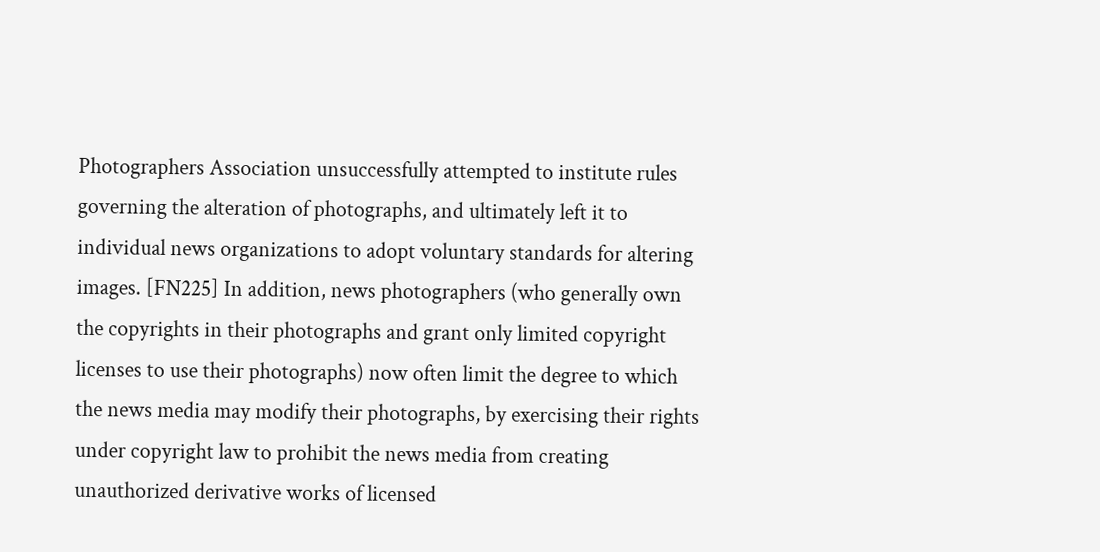Photographers Association unsuccessfully attempted to institute rules governing the alteration of photographs, and ultimately left it to individual news organizations to adopt voluntary standards for altering images. [FN225] In addition, news photographers (who generally own the copyrights in their photographs and grant only limited copyright licenses to use their photographs) now often limit the degree to which the news media may modify their photographs, by exercising their rights under copyright law to prohibit the news media from creating unauthorized derivative works of licensed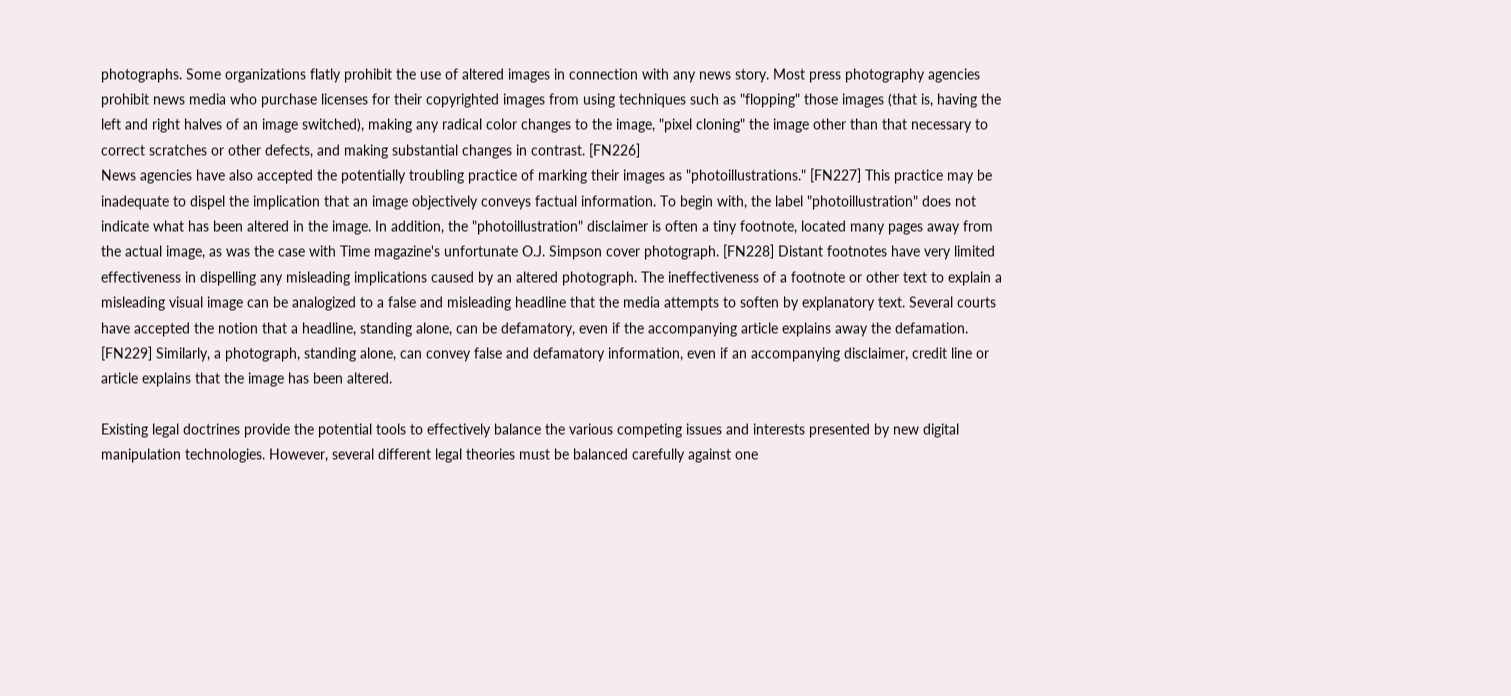photographs. Some organizations flatly prohibit the use of altered images in connection with any news story. Most press photography agencies prohibit news media who purchase licenses for their copyrighted images from using techniques such as "flopping" those images (that is, having the left and right halves of an image switched), making any radical color changes to the image, "pixel cloning" the image other than that necessary to correct scratches or other defects, and making substantial changes in contrast. [FN226]
News agencies have also accepted the potentially troubling practice of marking their images as "photoillustrations." [FN227] This practice may be inadequate to dispel the implication that an image objectively conveys factual information. To begin with, the label "photoillustration" does not indicate what has been altered in the image. In addition, the "photoillustration" disclaimer is often a tiny footnote, located many pages away from the actual image, as was the case with Time magazine's unfortunate O.J. Simpson cover photograph. [FN228] Distant footnotes have very limited effectiveness in dispelling any misleading implications caused by an altered photograph. The ineffectiveness of a footnote or other text to explain a misleading visual image can be analogized to a false and misleading headline that the media attempts to soften by explanatory text. Several courts have accepted the notion that a headline, standing alone, can be defamatory, even if the accompanying article explains away the defamation. [FN229] Similarly, a photograph, standing alone, can convey false and defamatory information, even if an accompanying disclaimer, credit line or article explains that the image has been altered.

Existing legal doctrines provide the potential tools to effectively balance the various competing issues and interests presented by new digital manipulation technologies. However, several different legal theories must be balanced carefully against one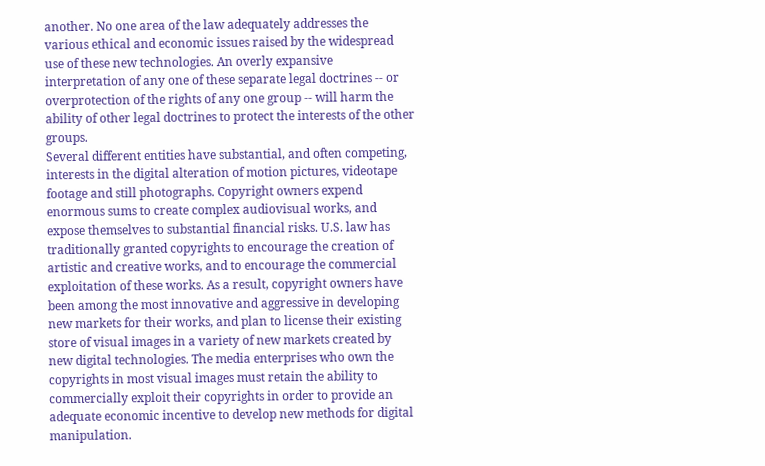another. No one area of the law adequately addresses the various ethical and economic issues raised by the widespread use of these new technologies. An overly expansive interpretation of any one of these separate legal doctrines -- or overprotection of the rights of any one group -- will harm the ability of other legal doctrines to protect the interests of the other groups.
Several different entities have substantial, and often competing, interests in the digital alteration of motion pictures, videotape footage and still photographs. Copyright owners expend enormous sums to create complex audiovisual works, and expose themselves to substantial financial risks. U.S. law has traditionally granted copyrights to encourage the creation of artistic and creative works, and to encourage the commercial exploitation of these works. As a result, copyright owners have been among the most innovative and aggressive in developing new markets for their works, and plan to license their existing store of visual images in a variety of new markets created by new digital technologies. The media enterprises who own the copyrights in most visual images must retain the ability to commercially exploit their copyrights in order to provide an adequate economic incentive to develop new methods for digital manipulation.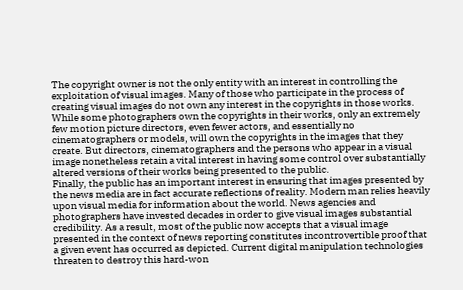The copyright owner is not the only entity with an interest in controlling the exploitation of visual images. Many of those who participate in the process of creating visual images do not own any interest in the copyrights in those works. While some photographers own the copyrights in their works, only an extremely few motion picture directors, even fewer actors, and essentially no cinematographers or models, will own the copyrights in the images that they create. But directors, cinematographers and the persons who appear in a visual image nonetheless retain a vital interest in having some control over substantially altered versions of their works being presented to the public.
Finally, the public has an important interest in ensuring that images presented by the news media are in fact accurate reflections of reality. Modern man relies heavily upon visual media for information about the world. News agencies and photographers have invested decades in order to give visual images substantial credibility. As a result, most of the public now accepts that a visual image presented in the context of news reporting constitutes incontrovertible proof that a given event has occurred as depicted. Current digital manipulation technologies threaten to destroy this hard-won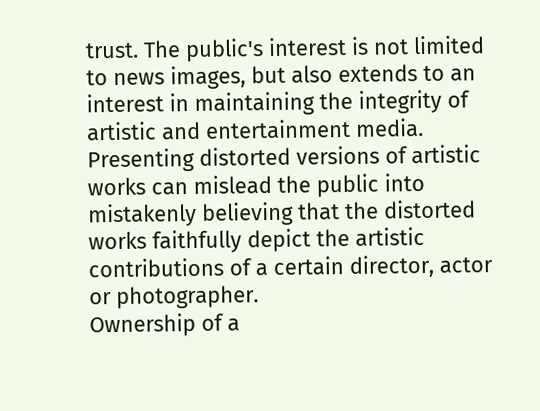trust. The public's interest is not limited to news images, but also extends to an interest in maintaining the integrity of artistic and entertainment media. Presenting distorted versions of artistic works can mislead the public into mistakenly believing that the distorted works faithfully depict the artistic contributions of a certain director, actor or photographer.
Ownership of a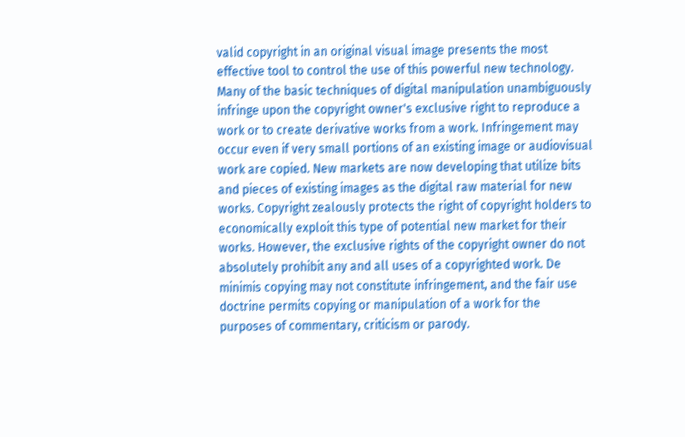valid copyright in an original visual image presents the most effective tool to control the use of this powerful new technology. Many of the basic techniques of digital manipulation unambiguously infringe upon the copyright owner's exclusive right to reproduce a work or to create derivative works from a work. Infringement may occur even if very small portions of an existing image or audiovisual work are copied. New markets are now developing that utilize bits and pieces of existing images as the digital raw material for new works. Copyright zealously protects the right of copyright holders to economically exploit this type of potential new market for their works. However, the exclusive rights of the copyright owner do not absolutely prohibit any and all uses of a copyrighted work. De minimis copying may not constitute infringement, and the fair use doctrine permits copying or manipulation of a work for the purposes of commentary, criticism or parody.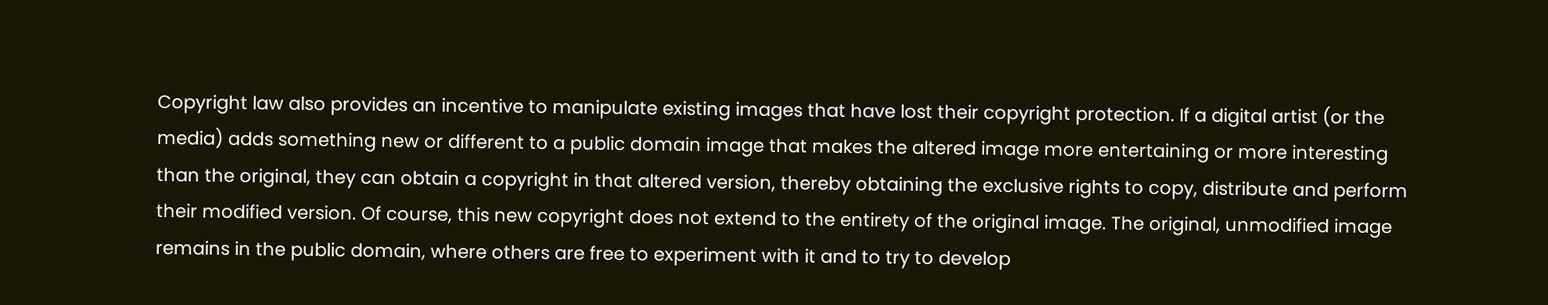Copyright law also provides an incentive to manipulate existing images that have lost their copyright protection. If a digital artist (or the media) adds something new or different to a public domain image that makes the altered image more entertaining or more interesting than the original, they can obtain a copyright in that altered version, thereby obtaining the exclusive rights to copy, distribute and perform their modified version. Of course, this new copyright does not extend to the entirety of the original image. The original, unmodified image remains in the public domain, where others are free to experiment with it and to try to develop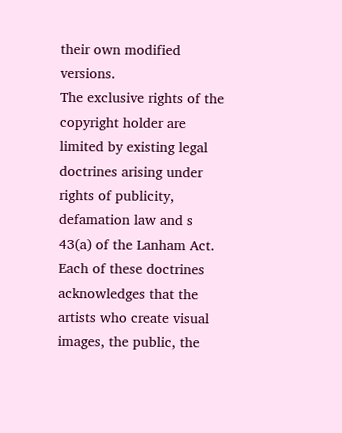their own modified versions.
The exclusive rights of the copyright holder are limited by existing legal doctrines arising under rights of publicity, defamation law and s 43(a) of the Lanham Act. Each of these doctrines acknowledges that the artists who create visual images, the public, the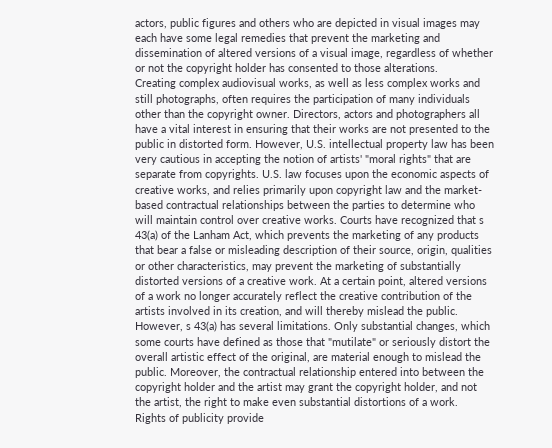actors, public figures and others who are depicted in visual images may each have some legal remedies that prevent the marketing and dissemination of altered versions of a visual image, regardless of whether or not the copyright holder has consented to those alterations.
Creating complex audiovisual works, as well as less complex works and still photographs, often requires the participation of many individuals other than the copyright owner. Directors, actors and photographers all have a vital interest in ensuring that their works are not presented to the public in distorted form. However, U.S. intellectual property law has been very cautious in accepting the notion of artists' "moral rights" that are separate from copyrights. U.S. law focuses upon the economic aspects of creative works, and relies primarily upon copyright law and the market-based contractual relationships between the parties to determine who will maintain control over creative works. Courts have recognized that s 43(a) of the Lanham Act, which prevents the marketing of any products that bear a false or misleading description of their source, origin, qualities or other characteristics, may prevent the marketing of substantially distorted versions of a creative work. At a certain point, altered versions of a work no longer accurately reflect the creative contribution of the artists involved in its creation, and will thereby mislead the public. However, s 43(a) has several limitations. Only substantial changes, which some courts have defined as those that "mutilate" or seriously distort the overall artistic effect of the original, are material enough to mislead the public. Moreover, the contractual relationship entered into between the copyright holder and the artist may grant the copyright holder, and not the artist, the right to make even substantial distortions of a work.
Rights of publicity provide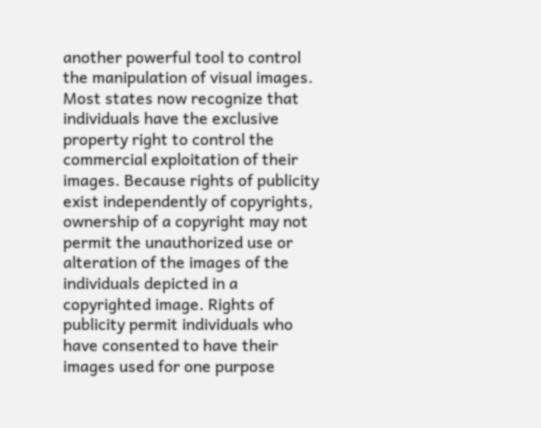another powerful tool to control the manipulation of visual images. Most states now recognize that individuals have the exclusive property right to control the commercial exploitation of their images. Because rights of publicity exist independently of copyrights, ownership of a copyright may not permit the unauthorized use or alteration of the images of the individuals depicted in a copyrighted image. Rights of publicity permit individuals who have consented to have their images used for one purpose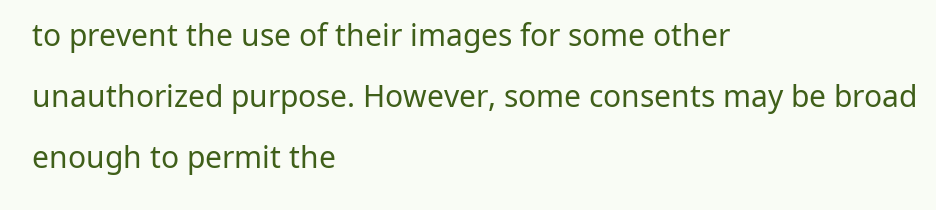to prevent the use of their images for some other unauthorized purpose. However, some consents may be broad enough to permit the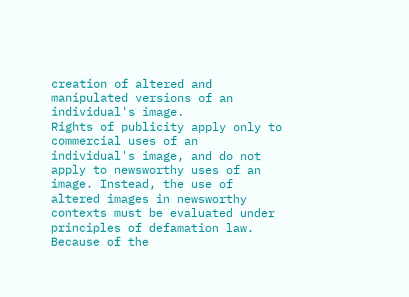creation of altered and manipulated versions of an individual's image.
Rights of publicity apply only to commercial uses of an individual's image, and do not apply to newsworthy uses of an image. Instead, the use of altered images in newsworthy contexts must be evaluated under principles of defamation law. Because of the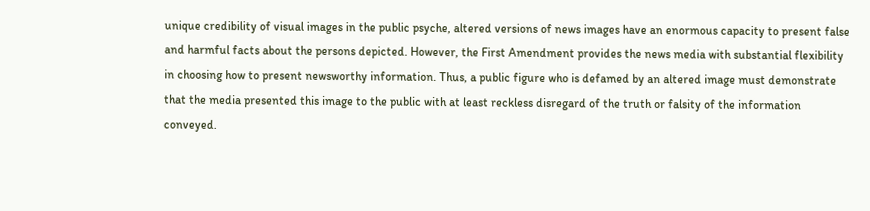unique credibility of visual images in the public psyche, altered versions of news images have an enormous capacity to present false and harmful facts about the persons depicted. However, the First Amendment provides the news media with substantial flexibility in choosing how to present newsworthy information. Thus, a public figure who is defamed by an altered image must demonstrate that the media presented this image to the public with at least reckless disregard of the truth or falsity of the information conveyed.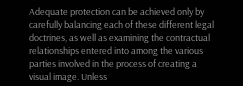Adequate protection can be achieved only by carefully balancing each of these different legal doctrines, as well as examining the contractual relationships entered into among the various parties involved in the process of creating a visual image. Unless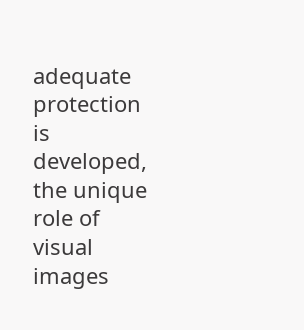adequate protection is developed, the unique role of visual images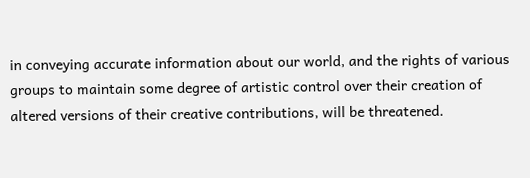in conveying accurate information about our world, and the rights of various groups to maintain some degree of artistic control over their creation of altered versions of their creative contributions, will be threatened.